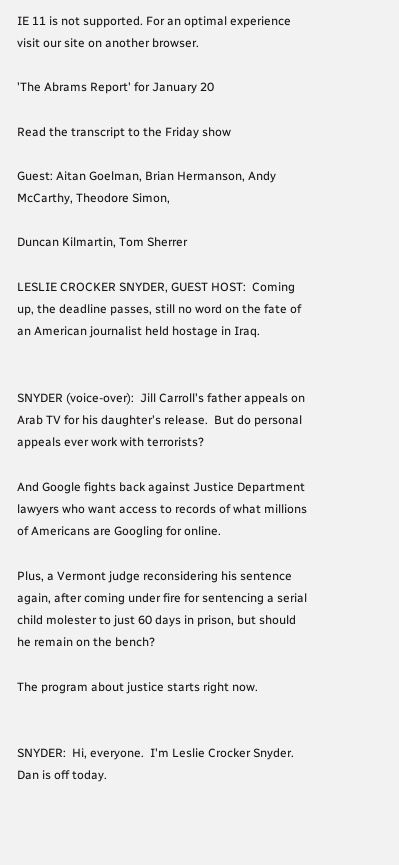IE 11 is not supported. For an optimal experience visit our site on another browser.

'The Abrams Report' for January 20

Read the transcript to the Friday show

Guest: Aitan Goelman, Brian Hermanson, Andy McCarthy, Theodore Simon,

Duncan Kilmartin, Tom Sherrer

LESLIE CROCKER SNYDER, GUEST HOST:  Coming up, the deadline passes, still no word on the fate of an American journalist held hostage in Iraq.


SNYDER (voice-over):  Jill Carroll's father appeals on Arab TV for his daughter's release.  But do personal appeals ever work with terrorists?

And Google fights back against Justice Department lawyers who want access to records of what millions of Americans are Googling for online.

Plus, a Vermont judge reconsidering his sentence again, after coming under fire for sentencing a serial child molester to just 60 days in prison, but should he remain on the bench?

The program about justice starts right now.


SNYDER:  Hi, everyone.  I'm Leslie Crocker Snyder.  Dan is off today.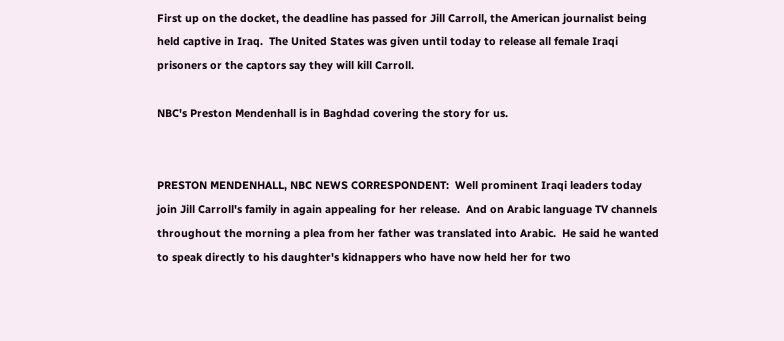First up on the docket, the deadline has passed for Jill Carroll, the American journalist being held captive in Iraq.  The United States was given until today to release all female Iraqi prisoners or the captors say they will kill Carroll.

NBC's Preston Mendenhall is in Baghdad covering the story for us.


PRESTON MENDENHALL, NBC NEWS CORRESPONDENT:  Well prominent Iraqi leaders today join Jill Carroll's family in again appealing for her release.  And on Arabic language TV channels throughout the morning a plea from her father was translated into Arabic.  He said he wanted to speak directly to his daughter's kidnappers who have now held her for two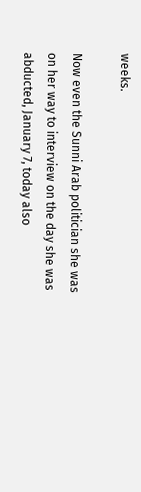weeks.

Now even the Sunni Arab politician she was on her way to interview on the day she was abducted, January 7, today also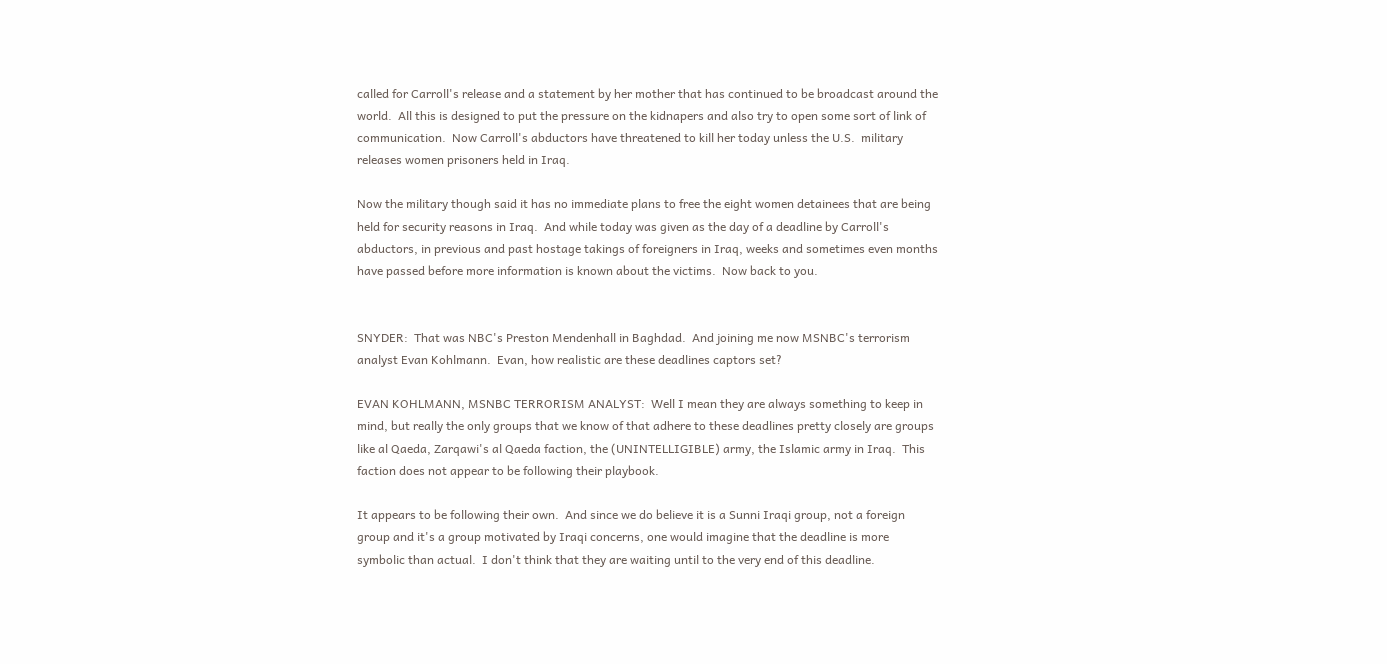called for Carroll's release and a statement by her mother that has continued to be broadcast around the world.  All this is designed to put the pressure on the kidnapers and also try to open some sort of link of communication.  Now Carroll's abductors have threatened to kill her today unless the U.S.  military releases women prisoners held in Iraq.

Now the military though said it has no immediate plans to free the eight women detainees that are being held for security reasons in Iraq.  And while today was given as the day of a deadline by Carroll's abductors, in previous and past hostage takings of foreigners in Iraq, weeks and sometimes even months have passed before more information is known about the victims.  Now back to you.


SNYDER:  That was NBC's Preston Mendenhall in Baghdad.  And joining me now MSNBC's terrorism analyst Evan Kohlmann.  Evan, how realistic are these deadlines captors set?

EVAN KOHLMANN, MSNBC TERRORISM ANALYST:  Well I mean they are always something to keep in mind, but really the only groups that we know of that adhere to these deadlines pretty closely are groups like al Qaeda, Zarqawi's al Qaeda faction, the (UNINTELLIGIBLE) army, the Islamic army in Iraq.  This faction does not appear to be following their playbook.

It appears to be following their own.  And since we do believe it is a Sunni Iraqi group, not a foreign group and it's a group motivated by Iraqi concerns, one would imagine that the deadline is more symbolic than actual.  I don't think that they are waiting until to the very end of this deadline.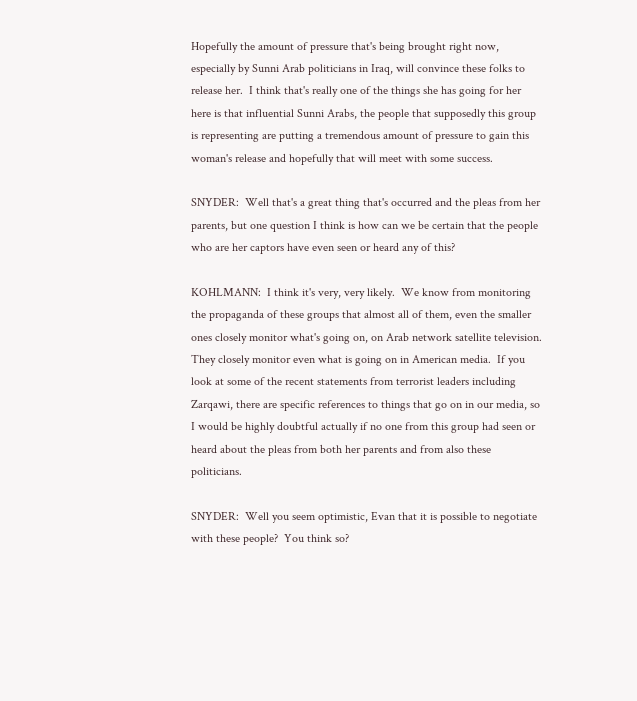Hopefully the amount of pressure that's being brought right now, especially by Sunni Arab politicians in Iraq, will convince these folks to release her.  I think that's really one of the things she has going for her here is that influential Sunni Arabs, the people that supposedly this group is representing are putting a tremendous amount of pressure to gain this woman's release and hopefully that will meet with some success.

SNYDER:  Well that's a great thing that's occurred and the pleas from her parents, but one question I think is how can we be certain that the people who are her captors have even seen or heard any of this?

KOHLMANN:  I think it's very, very likely.  We know from monitoring the propaganda of these groups that almost all of them, even the smaller ones closely monitor what's going on, on Arab network satellite television.  They closely monitor even what is going on in American media.  If you look at some of the recent statements from terrorist leaders including Zarqawi, there are specific references to things that go on in our media, so I would be highly doubtful actually if no one from this group had seen or heard about the pleas from both her parents and from also these politicians.

SNYDER:  Well you seem optimistic, Evan that it is possible to negotiate with these people?  You think so?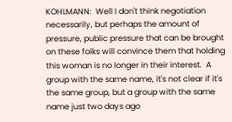KOHLMANN:  Well I don't think negotiation necessarily, but perhaps the amount of pressure, public pressure that can be brought on these folks will convince them that holding this woman is no longer in their interest.  A group with the same name, it's not clear if it's the same group, but a group with the same name just two days ago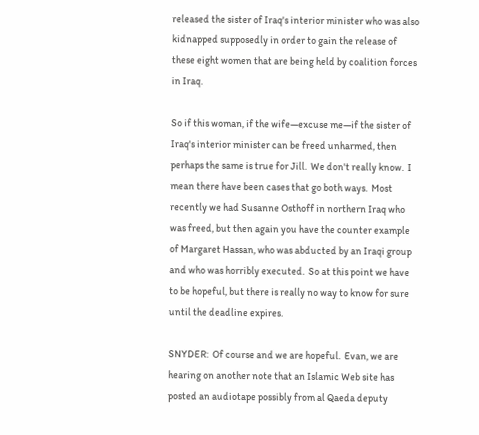released the sister of Iraq's interior minister who was also kidnapped supposedly in order to gain the release of these eight women that are being held by coalition forces in Iraq.

So if this woman, if the wife—excuse me—if the sister of Iraq's interior minister can be freed unharmed, then perhaps the same is true for Jill.  We don't really know.  I mean there have been cases that go both ways.  Most recently we had Susanne Osthoff in northern Iraq who was freed, but then again you have the counter example of Margaret Hassan, who was abducted by an Iraqi group and who was horribly executed.  So at this point we have to be hopeful, but there is really no way to know for sure until the deadline expires.

SNYDER:  Of course and we are hopeful.  Evan, we are hearing on another note that an Islamic Web site has posted an audiotape possibly from al Qaeda deputy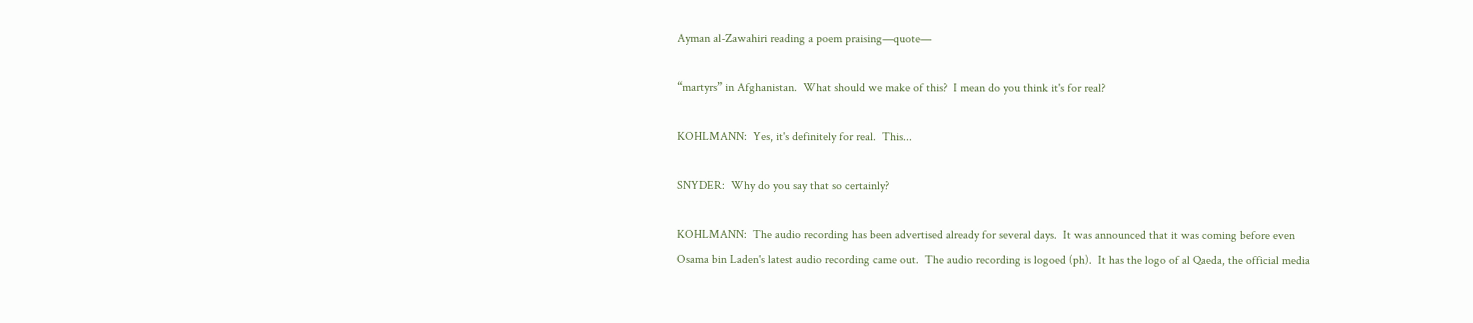Ayman al-Zawahiri reading a poem praising—quote—

“martyrs” in Afghanistan.  What should we make of this?  I mean do you think it's for real?

KOHLMANN:  Yes, it's definitely for real.  This...

SNYDER:  Why do you say that so certainly?

KOHLMANN:  The audio recording has been advertised already for several days.  It was announced that it was coming before even Osama bin Laden's latest audio recording came out.  The audio recording is logoed (ph).  It has the logo of al Qaeda, the official media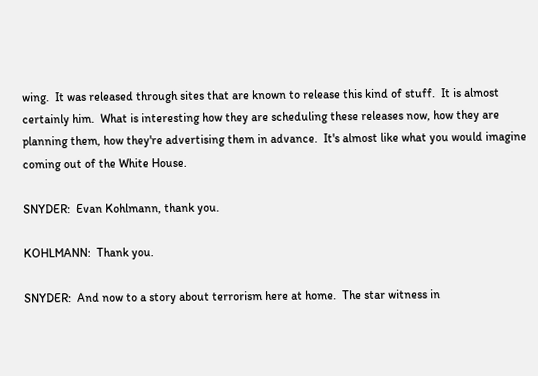wing.  It was released through sites that are known to release this kind of stuff.  It is almost certainly him.  What is interesting how they are scheduling these releases now, how they are planning them, how they're advertising them in advance.  It's almost like what you would imagine coming out of the White House.

SNYDER:  Evan Kohlmann, thank you.

KOHLMANN:  Thank you.

SNYDER:  And now to a story about terrorism here at home.  The star witness in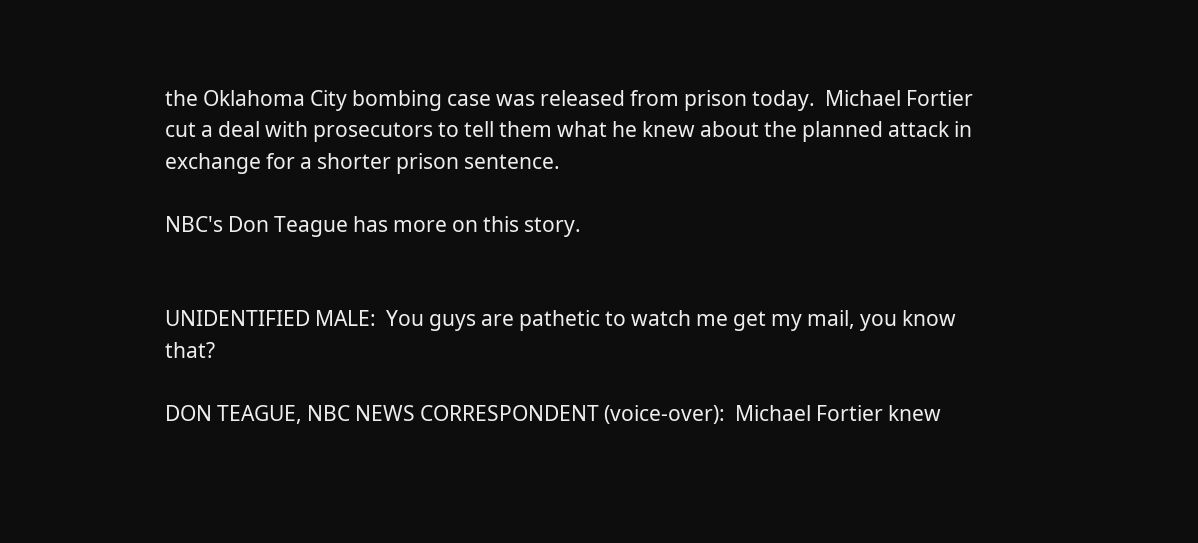the Oklahoma City bombing case was released from prison today.  Michael Fortier cut a deal with prosecutors to tell them what he knew about the planned attack in exchange for a shorter prison sentence.

NBC's Don Teague has more on this story.


UNIDENTIFIED MALE:  You guys are pathetic to watch me get my mail, you know that?

DON TEAGUE, NBC NEWS CORRESPONDENT (voice-over):  Michael Fortier knew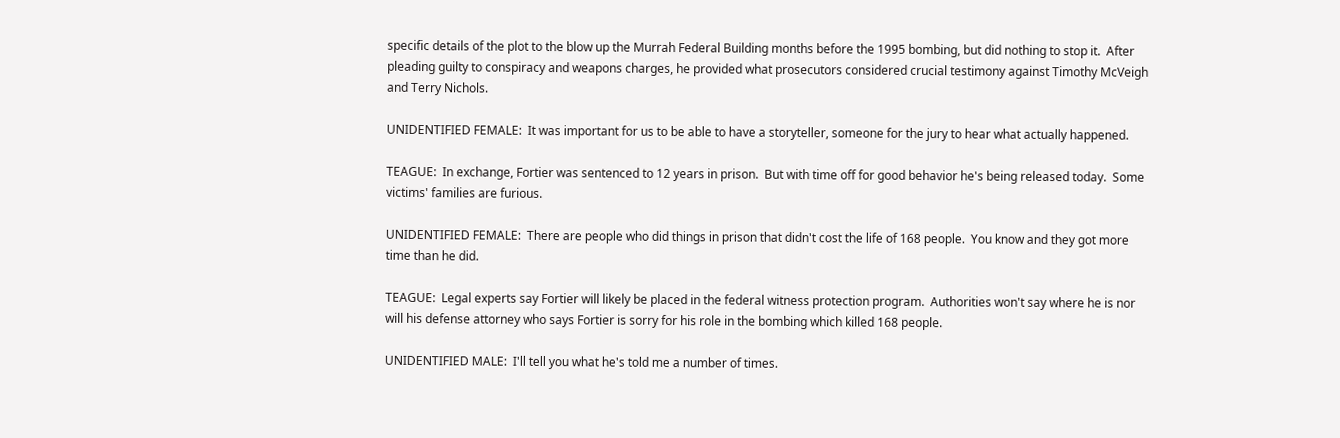specific details of the plot to the blow up the Murrah Federal Building months before the 1995 bombing, but did nothing to stop it.  After pleading guilty to conspiracy and weapons charges, he provided what prosecutors considered crucial testimony against Timothy McVeigh and Terry Nichols.

UNIDENTIFIED FEMALE:  It was important for us to be able to have a storyteller, someone for the jury to hear what actually happened.

TEAGUE:  In exchange, Fortier was sentenced to 12 years in prison.  But with time off for good behavior he's being released today.  Some victims' families are furious.

UNIDENTIFIED FEMALE:  There are people who did things in prison that didn't cost the life of 168 people.  You know and they got more time than he did.

TEAGUE:  Legal experts say Fortier will likely be placed in the federal witness protection program.  Authorities won't say where he is nor will his defense attorney who says Fortier is sorry for his role in the bombing which killed 168 people.

UNIDENTIFIED MALE:  I'll tell you what he's told me a number of times.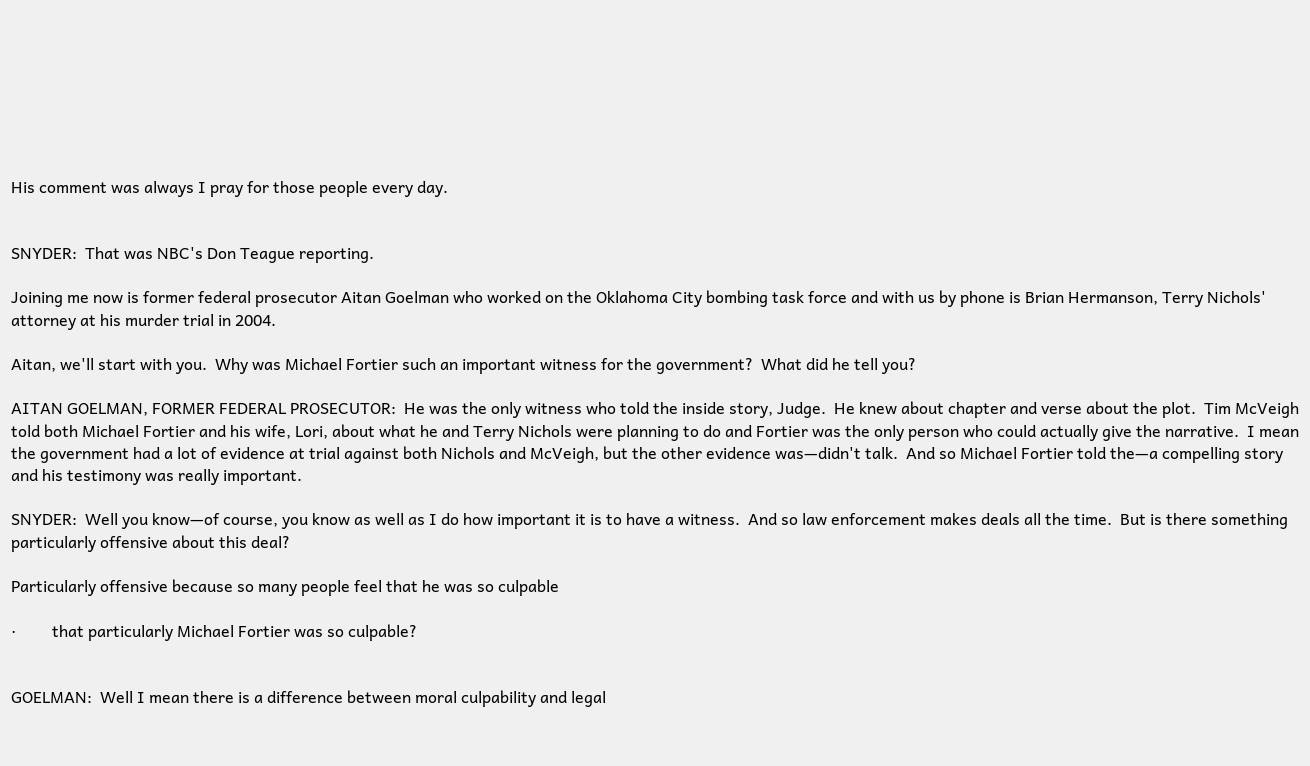His comment was always I pray for those people every day.


SNYDER:  That was NBC's Don Teague reporting.

Joining me now is former federal prosecutor Aitan Goelman who worked on the Oklahoma City bombing task force and with us by phone is Brian Hermanson, Terry Nichols' attorney at his murder trial in 2004.

Aitan, we'll start with you.  Why was Michael Fortier such an important witness for the government?  What did he tell you?

AITAN GOELMAN, FORMER FEDERAL PROSECUTOR:  He was the only witness who told the inside story, Judge.  He knew about chapter and verse about the plot.  Tim McVeigh told both Michael Fortier and his wife, Lori, about what he and Terry Nichols were planning to do and Fortier was the only person who could actually give the narrative.  I mean the government had a lot of evidence at trial against both Nichols and McVeigh, but the other evidence was—didn't talk.  And so Michael Fortier told the—a compelling story and his testimony was really important.

SNYDER:  Well you know—of course, you know as well as I do how important it is to have a witness.  And so law enforcement makes deals all the time.  But is there something particularly offensive about this deal?

Particularly offensive because so many people feel that he was so culpable

·         that particularly Michael Fortier was so culpable?


GOELMAN:  Well I mean there is a difference between moral culpability and legal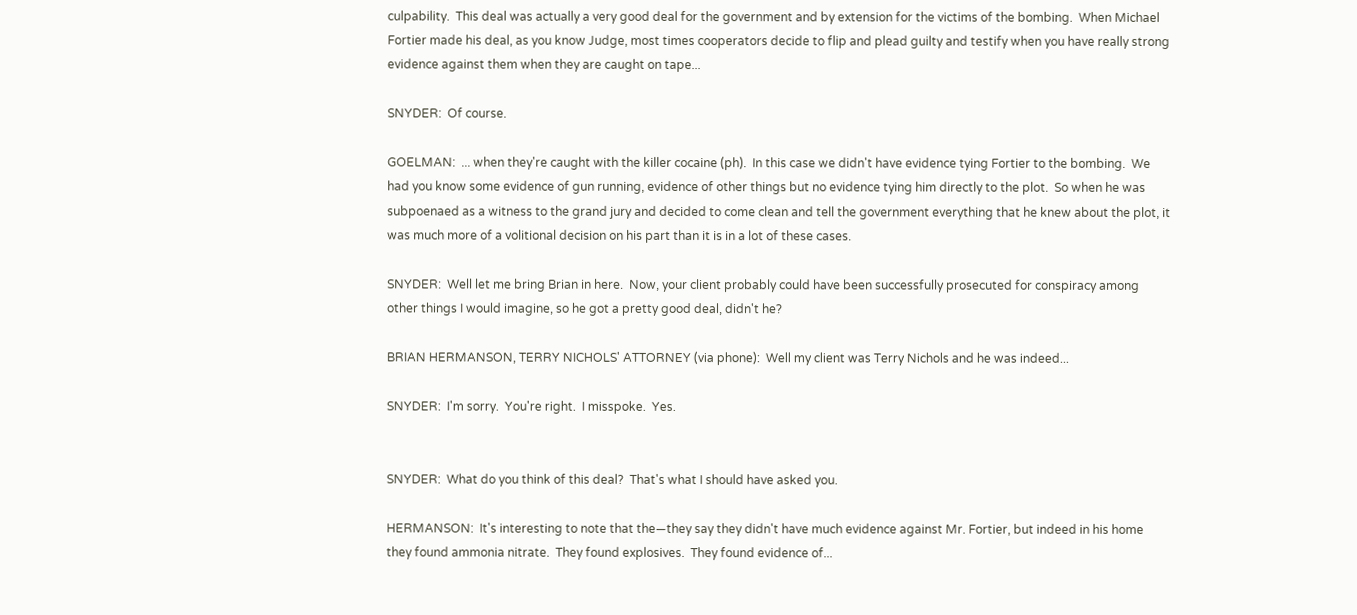culpability.  This deal was actually a very good deal for the government and by extension for the victims of the bombing.  When Michael Fortier made his deal, as you know Judge, most times cooperators decide to flip and plead guilty and testify when you have really strong evidence against them when they are caught on tape...

SNYDER:  Of course.

GOELMAN:  ... when they're caught with the killer cocaine (ph).  In this case we didn't have evidence tying Fortier to the bombing.  We had you know some evidence of gun running, evidence of other things but no evidence tying him directly to the plot.  So when he was subpoenaed as a witness to the grand jury and decided to come clean and tell the government everything that he knew about the plot, it was much more of a volitional decision on his part than it is in a lot of these cases.

SNYDER:  Well let me bring Brian in here.  Now, your client probably could have been successfully prosecuted for conspiracy among other things I would imagine, so he got a pretty good deal, didn't he?

BRIAN HERMANSON, TERRY NICHOLS' ATTORNEY (via phone):  Well my client was Terry Nichols and he was indeed...

SNYDER:  I'm sorry.  You're right.  I misspoke.  Yes.


SNYDER:  What do you think of this deal?  That's what I should have asked you.

HERMANSON:  It's interesting to note that the—they say they didn't have much evidence against Mr. Fortier, but indeed in his home they found ammonia nitrate.  They found explosives.  They found evidence of...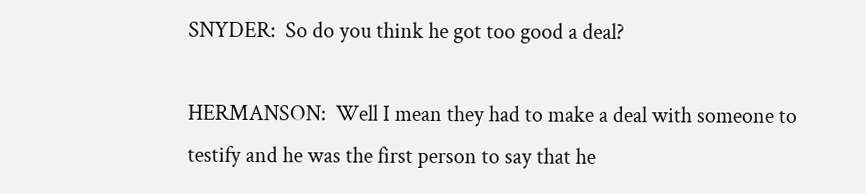SNYDER:  So do you think he got too good a deal?

HERMANSON:  Well I mean they had to make a deal with someone to testify and he was the first person to say that he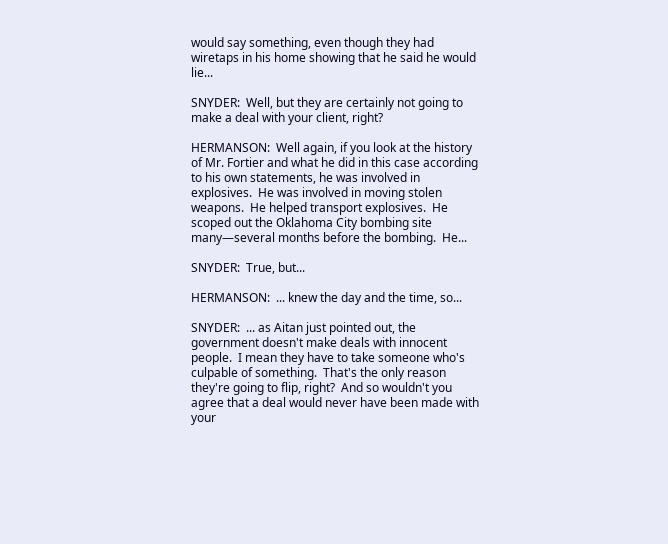would say something, even though they had wiretaps in his home showing that he said he would lie...

SNYDER:  Well, but they are certainly not going to make a deal with your client, right?

HERMANSON:  Well again, if you look at the history of Mr. Fortier and what he did in this case according to his own statements, he was involved in explosives.  He was involved in moving stolen weapons.  He helped transport explosives.  He scoped out the Oklahoma City bombing site many—several months before the bombing.  He...

SNYDER:  True, but...

HERMANSON:  ... knew the day and the time, so...

SNYDER:  ... as Aitan just pointed out, the government doesn't make deals with innocent people.  I mean they have to take someone who's culpable of something.  That's the only reason they're going to flip, right?  And so wouldn't you agree that a deal would never have been made with your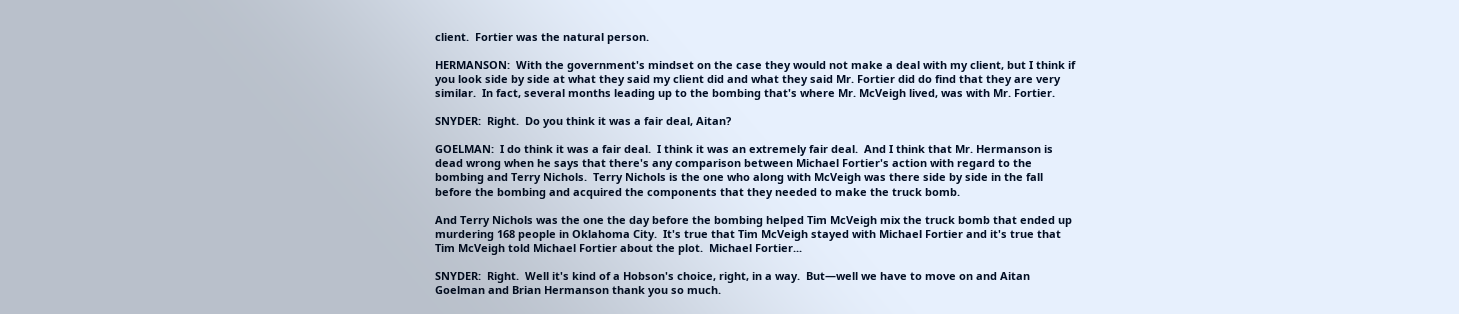client.  Fortier was the natural person.

HERMANSON:  With the government's mindset on the case they would not make a deal with my client, but I think if you look side by side at what they said my client did and what they said Mr. Fortier did do find that they are very similar.  In fact, several months leading up to the bombing that's where Mr. McVeigh lived, was with Mr. Fortier.

SNYDER:  Right.  Do you think it was a fair deal, Aitan?

GOELMAN:  I do think it was a fair deal.  I think it was an extremely fair deal.  And I think that Mr. Hermanson is dead wrong when he says that there's any comparison between Michael Fortier's action with regard to the bombing and Terry Nichols.  Terry Nichols is the one who along with McVeigh was there side by side in the fall before the bombing and acquired the components that they needed to make the truck bomb.

And Terry Nichols was the one the day before the bombing helped Tim McVeigh mix the truck bomb that ended up murdering 168 people in Oklahoma City.  It's true that Tim McVeigh stayed with Michael Fortier and it's true that Tim McVeigh told Michael Fortier about the plot.  Michael Fortier...

SNYDER:  Right.  Well it's kind of a Hobson's choice, right, in a way.  But—well we have to move on and Aitan Goelman and Brian Hermanson thank you so much.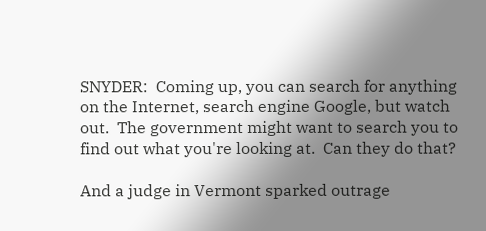SNYDER:  Coming up, you can search for anything on the Internet, search engine Google, but watch out.  The government might want to search you to find out what you're looking at.  Can they do that?

And a judge in Vermont sparked outrage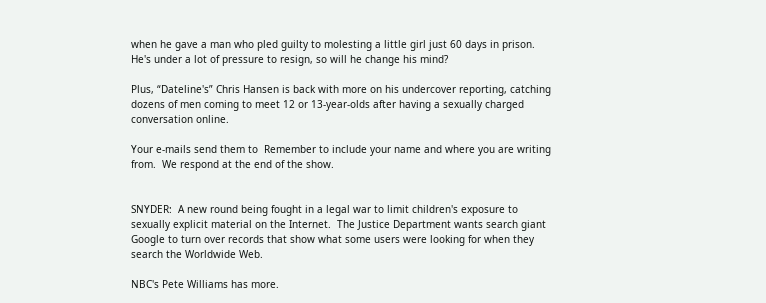when he gave a man who pled guilty to molesting a little girl just 60 days in prison.  He's under a lot of pressure to resign, so will he change his mind?

Plus, “Dateline's” Chris Hansen is back with more on his undercover reporting, catching dozens of men coming to meet 12 or 13-year-olds after having a sexually charged conversation online.

Your e-mails send them to  Remember to include your name and where you are writing from.  We respond at the end of the show.


SNYDER:  A new round being fought in a legal war to limit children's exposure to sexually explicit material on the Internet.  The Justice Department wants search giant Google to turn over records that show what some users were looking for when they search the Worldwide Web.

NBC's Pete Williams has more.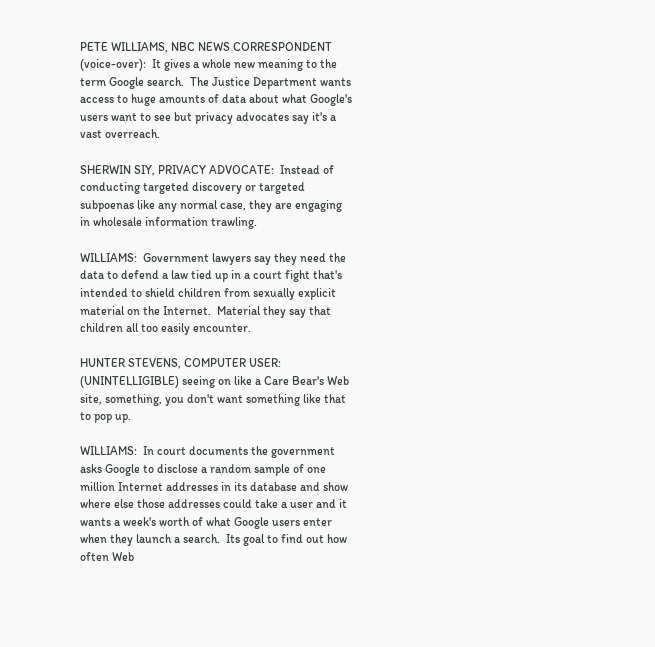PETE WILLIAMS, NBC NEWS CORRESPONDENT (voice-over):  It gives a whole new meaning to the term Google search.  The Justice Department wants access to huge amounts of data about what Google's users want to see but privacy advocates say it's a vast overreach.

SHERWIN SIY, PRIVACY ADVOCATE:  Instead of conducting targeted discovery or targeted subpoenas like any normal case, they are engaging in wholesale information trawling.

WILLIAMS:  Government lawyers say they need the data to defend a law tied up in a court fight that's intended to shield children from sexually explicit material on the Internet.  Material they say that children all too easily encounter.

HUNTER STEVENS, COMPUTER USER:  (UNINTELLIGIBLE) seeing on like a Care Bear's Web site, something, you don't want something like that to pop up.

WILLIAMS:  In court documents the government asks Google to disclose a random sample of one million Internet addresses in its database and show where else those addresses could take a user and it wants a week's worth of what Google users enter when they launch a search.  Its goal to find out how often Web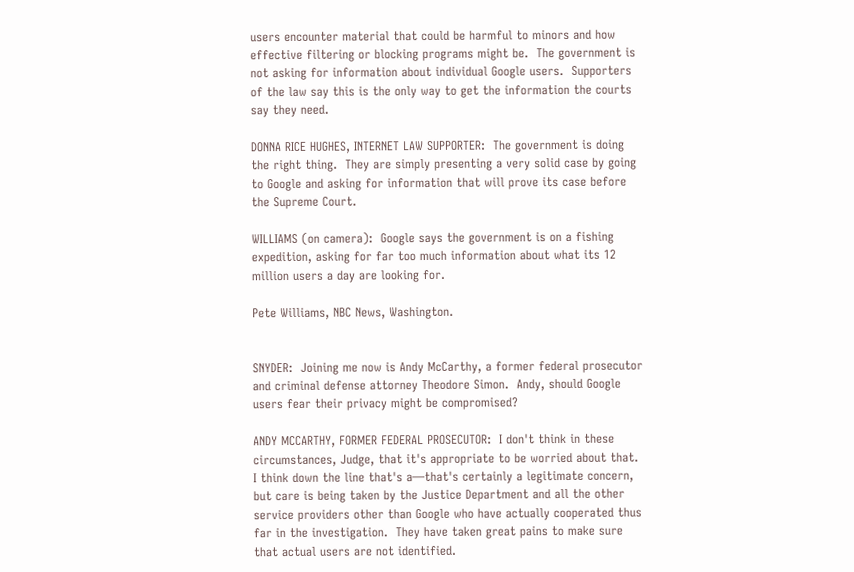users encounter material that could be harmful to minors and how effective filtering or blocking programs might be.  The government is not asking for information about individual Google users.  Supporters of the law say this is the only way to get the information the courts say they need.

DONNA RICE HUGHES, INTERNET LAW SUPPORTER:  The government is doing the right thing.  They are simply presenting a very solid case by going to Google and asking for information that will prove its case before the Supreme Court.

WILLIAMS (on camera):  Google says the government is on a fishing expedition, asking for far too much information about what its 12 million users a day are looking for.

Pete Williams, NBC News, Washington.


SNYDER:  Joining me now is Andy McCarthy, a former federal prosecutor and criminal defense attorney Theodore Simon.  Andy, should Google users fear their privacy might be compromised?

ANDY MCCARTHY, FORMER FEDERAL PROSECUTOR:  I don't think in these circumstances, Judge, that it's appropriate to be worried about that.  I think down the line that's a—that's certainly a legitimate concern, but care is being taken by the Justice Department and all the other service providers other than Google who have actually cooperated thus far in the investigation.  They have taken great pains to make sure that actual users are not identified.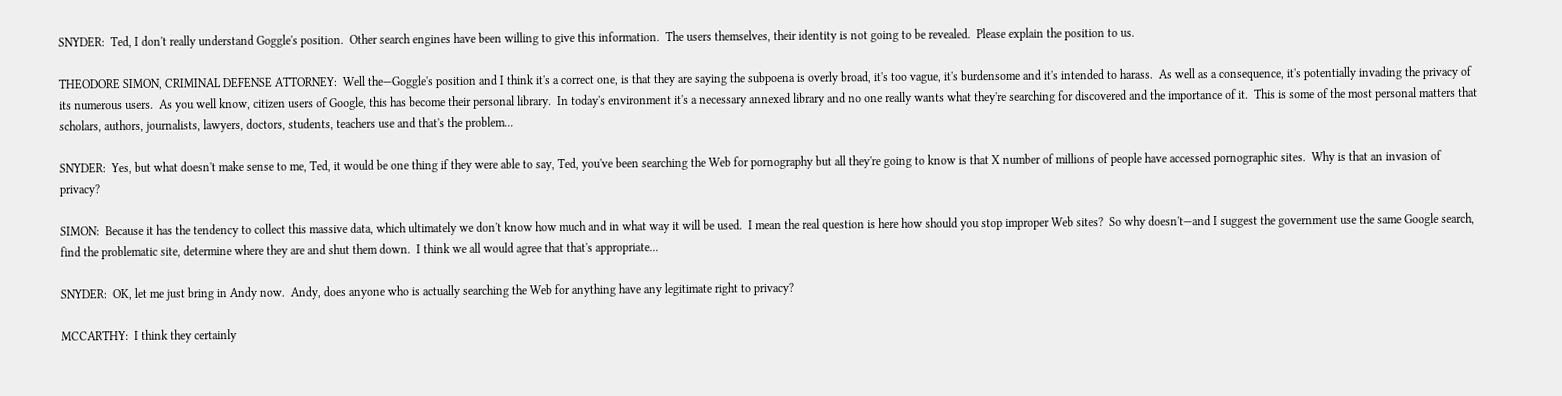SNYDER:  Ted, I don't really understand Goggle's position.  Other search engines have been willing to give this information.  The users themselves, their identity is not going to be revealed.  Please explain the position to us.

THEODORE SIMON, CRIMINAL DEFENSE ATTORNEY:  Well the—Goggle's position and I think it's a correct one, is that they are saying the subpoena is overly broad, it's too vague, it's burdensome and it's intended to harass.  As well as a consequence, it's potentially invading the privacy of its numerous users.  As you well know, citizen users of Google, this has become their personal library.  In today's environment it's a necessary annexed library and no one really wants what they're searching for discovered and the importance of it.  This is some of the most personal matters that scholars, authors, journalists, lawyers, doctors, students, teachers use and that's the problem...

SNYDER:  Yes, but what doesn't make sense to me, Ted, it would be one thing if they were able to say, Ted, you've been searching the Web for pornography but all they're going to know is that X number of millions of people have accessed pornographic sites.  Why is that an invasion of privacy?

SIMON:  Because it has the tendency to collect this massive data, which ultimately we don't know how much and in what way it will be used.  I mean the real question is here how should you stop improper Web sites?  So why doesn't—and I suggest the government use the same Google search, find the problematic site, determine where they are and shut them down.  I think we all would agree that that's appropriate...

SNYDER:  OK, let me just bring in Andy now.  Andy, does anyone who is actually searching the Web for anything have any legitimate right to privacy?

MCCARTHY:  I think they certainly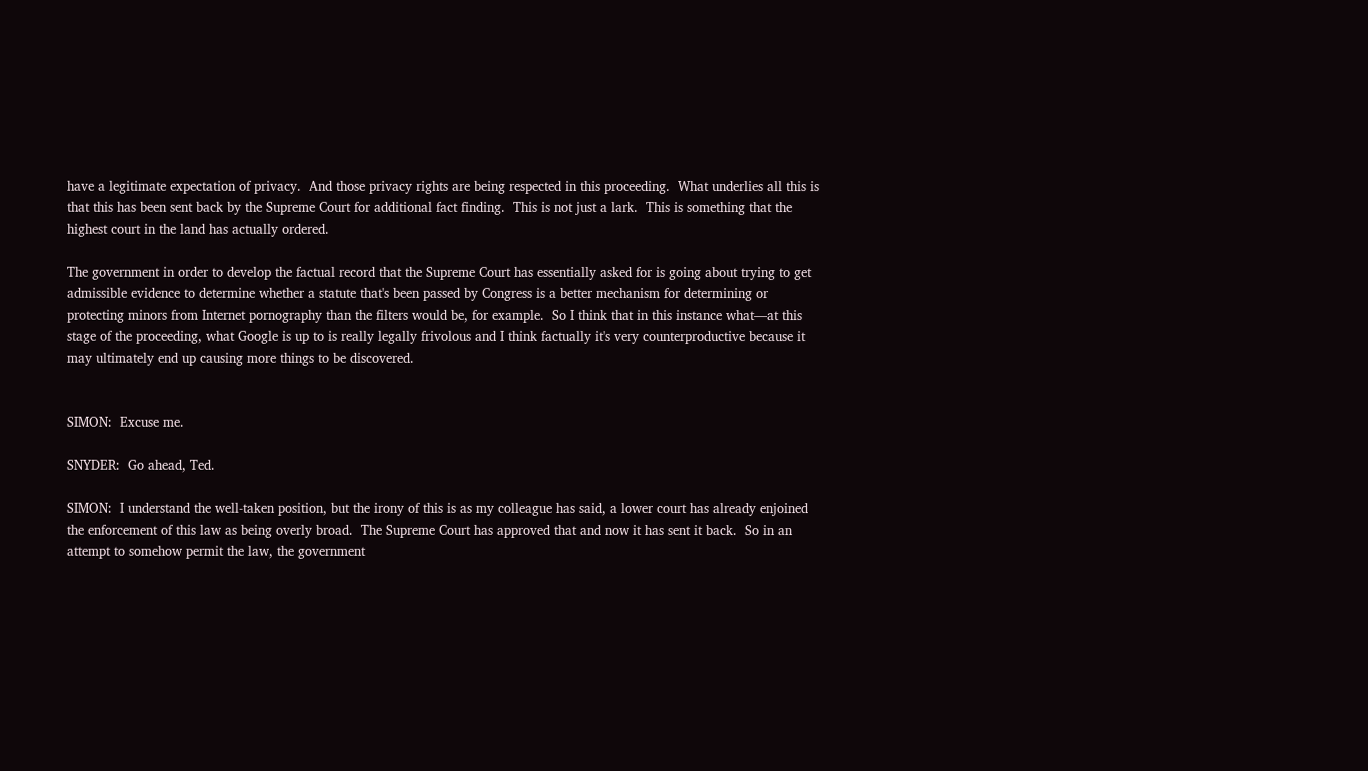have a legitimate expectation of privacy.  And those privacy rights are being respected in this proceeding.  What underlies all this is that this has been sent back by the Supreme Court for additional fact finding.  This is not just a lark.  This is something that the highest court in the land has actually ordered.

The government in order to develop the factual record that the Supreme Court has essentially asked for is going about trying to get admissible evidence to determine whether a statute that's been passed by Congress is a better mechanism for determining or protecting minors from Internet pornography than the filters would be, for example.  So I think that in this instance what—at this stage of the proceeding, what Google is up to is really legally frivolous and I think factually it's very counterproductive because it may ultimately end up causing more things to be discovered.


SIMON:  Excuse me.

SNYDER:  Go ahead, Ted.

SIMON:  I understand the well-taken position, but the irony of this is as my colleague has said, a lower court has already enjoined the enforcement of this law as being overly broad.  The Supreme Court has approved that and now it has sent it back.  So in an attempt to somehow permit the law, the government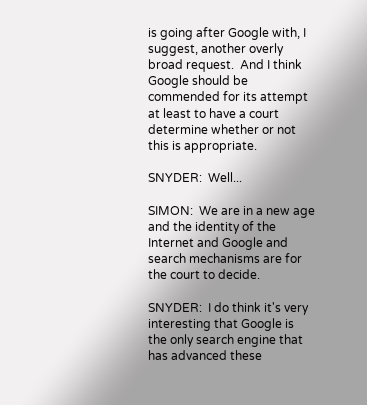is going after Google with, I suggest, another overly broad request.  And I think Google should be commended for its attempt at least to have a court determine whether or not this is appropriate.

SNYDER:  Well...

SIMON:  We are in a new age and the identity of the Internet and Google and search mechanisms are for the court to decide.

SNYDER:  I do think it's very interesting that Google is the only search engine that has advanced these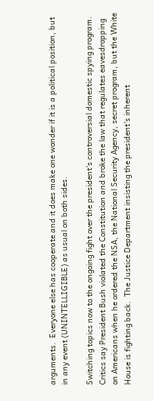arguments.  Everyone else has cooperate and it does make one wonder if it is a political position, but in any event (UNINTELLIGIBLE) as usual on both sides.

Switching topics now to the ongoing fight over the president's controversial domestic spying program.  Critics say President Bush violated the Constitution and broke the law that regulates eavesdropping on Americans when he ordered the NSA, the National Security Agency, secret program, but the White House is fighting back.  The Justice Department insisting the president's inherent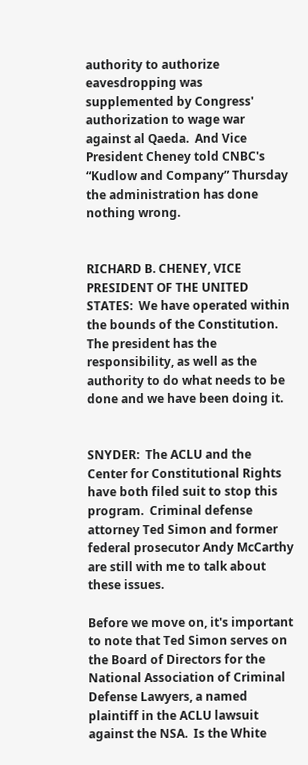authority to authorize eavesdropping was supplemented by Congress' authorization to wage war against al Qaeda.  And Vice President Cheney told CNBC's “Kudlow and Company” Thursday the administration has done nothing wrong.


RICHARD B. CHENEY, VICE PRESIDENT OF THE UNITED STATES:  We have operated within the bounds of the Constitution.  The president has the responsibility, as well as the authority to do what needs to be done and we have been doing it.


SNYDER:  The ACLU and the Center for Constitutional Rights have both filed suit to stop this program.  Criminal defense attorney Ted Simon and former federal prosecutor Andy McCarthy are still with me to talk about these issues.

Before we move on, it's important to note that Ted Simon serves on the Board of Directors for the National Association of Criminal Defense Lawyers, a named plaintiff in the ACLU lawsuit against the NSA.  Is the White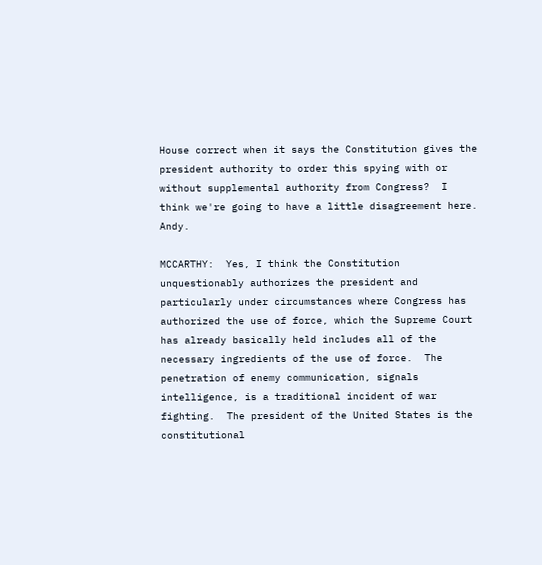House correct when it says the Constitution gives the president authority to order this spying with or without supplemental authority from Congress?  I think we're going to have a little disagreement here.  Andy.

MCCARTHY:  Yes, I think the Constitution unquestionably authorizes the president and particularly under circumstances where Congress has authorized the use of force, which the Supreme Court has already basically held includes all of the necessary ingredients of the use of force.  The penetration of enemy communication, signals intelligence, is a traditional incident of war fighting.  The president of the United States is the constitutional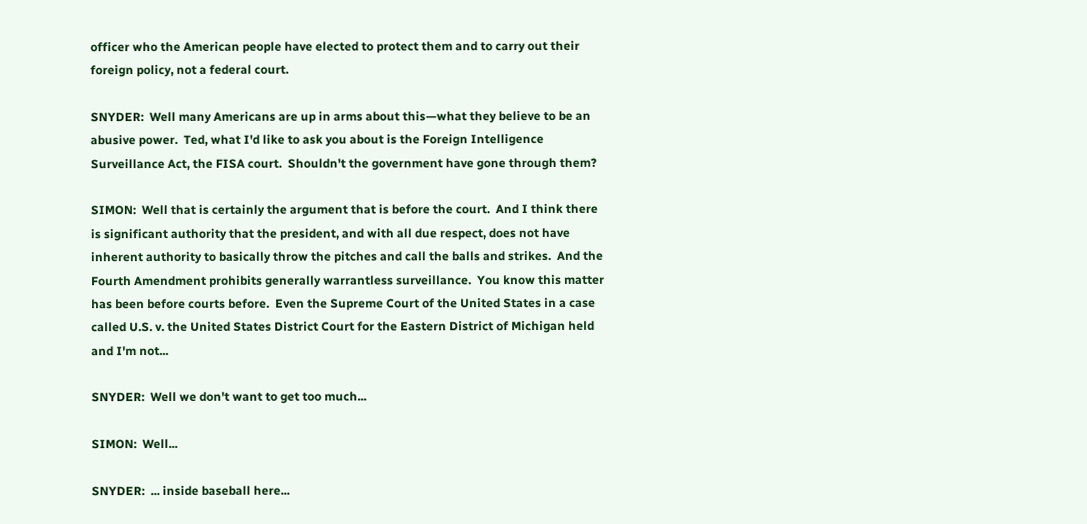officer who the American people have elected to protect them and to carry out their foreign policy, not a federal court.

SNYDER:  Well many Americans are up in arms about this—what they believe to be an abusive power.  Ted, what I'd like to ask you about is the Foreign Intelligence Surveillance Act, the FISA court.  Shouldn't the government have gone through them?

SIMON:  Well that is certainly the argument that is before the court.  And I think there is significant authority that the president, and with all due respect, does not have inherent authority to basically throw the pitches and call the balls and strikes.  And the Fourth Amendment prohibits generally warrantless surveillance.  You know this matter has been before courts before.  Even the Supreme Court of the United States in a case called U.S. v. the United States District Court for the Eastern District of Michigan held and I'm not...

SNYDER:  Well we don't want to get too much...

SIMON:  Well...

SNYDER:  ... inside baseball here...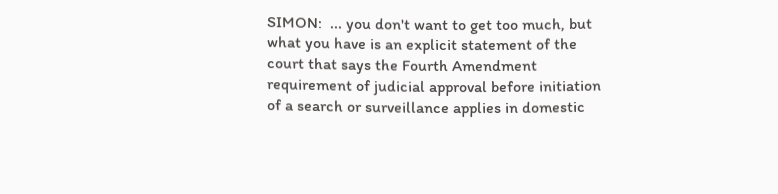SIMON:  ... you don't want to get too much, but what you have is an explicit statement of the court that says the Fourth Amendment requirement of judicial approval before initiation of a search or surveillance applies in domestic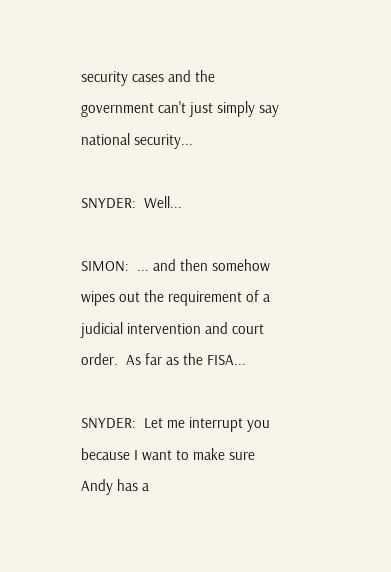security cases and the government can't just simply say national security...

SNYDER:  Well...

SIMON:  ... and then somehow wipes out the requirement of a judicial intervention and court order.  As far as the FISA...

SNYDER:  Let me interrupt you because I want to make sure Andy has a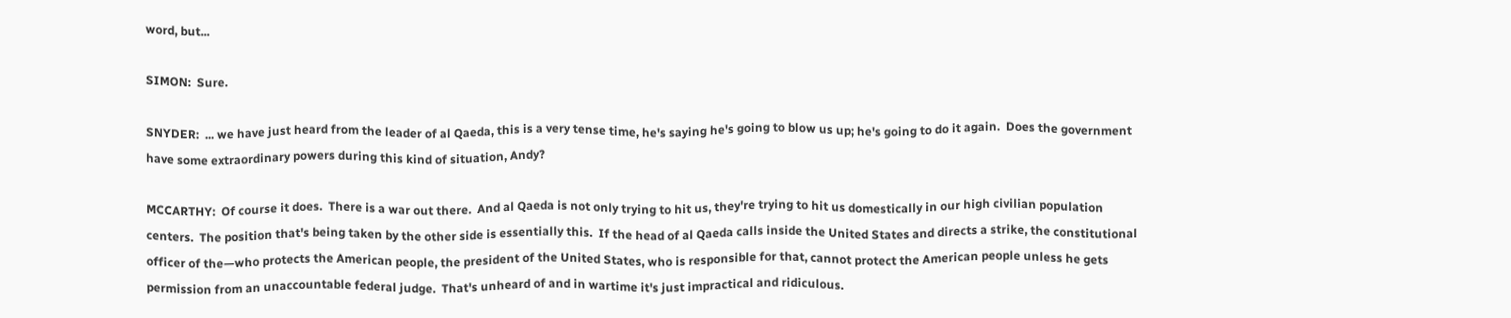word, but...

SIMON:  Sure.

SNYDER:  ... we have just heard from the leader of al Qaeda, this is a very tense time, he's saying he's going to blow us up; he's going to do it again.  Does the government have some extraordinary powers during this kind of situation, Andy?

MCCARTHY:  Of course it does.  There is a war out there.  And al Qaeda is not only trying to hit us, they're trying to hit us domestically in our high civilian population centers.  The position that's being taken by the other side is essentially this.  If the head of al Qaeda calls inside the United States and directs a strike, the constitutional officer of the—who protects the American people, the president of the United States, who is responsible for that, cannot protect the American people unless he gets permission from an unaccountable federal judge.  That's unheard of and in wartime it's just impractical and ridiculous.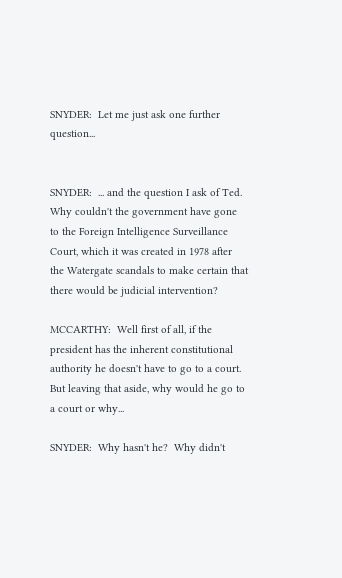SNYDER:  Let me just ask one further question...


SNYDER:  ... and the question I ask of Ted.  Why couldn't the government have gone to the Foreign Intelligence Surveillance Court, which it was created in 1978 after the Watergate scandals to make certain that there would be judicial intervention?

MCCARTHY:  Well first of all, if the president has the inherent constitutional authority he doesn't have to go to a court.  But leaving that aside, why would he go to a court or why...

SNYDER:  Why hasn't he?  Why didn't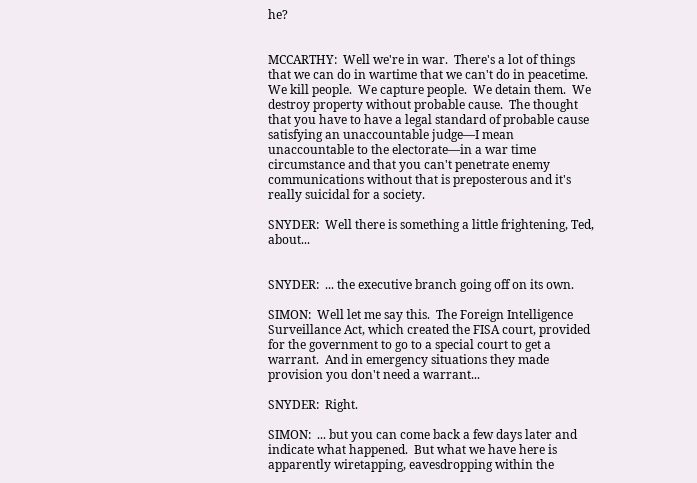he?


MCCARTHY:  Well we're in war.  There's a lot of things that we can do in wartime that we can't do in peacetime.  We kill people.  We capture people.  We detain them.  We destroy property without probable cause.  The thought that you have to have a legal standard of probable cause satisfying an unaccountable judge—I mean unaccountable to the electorate—in a war time circumstance and that you can't penetrate enemy communications without that is preposterous and it's really suicidal for a society.

SNYDER:  Well there is something a little frightening, Ted, about...


SNYDER:  ... the executive branch going off on its own.

SIMON:  Well let me say this.  The Foreign Intelligence Surveillance Act, which created the FISA court, provided for the government to go to a special court to get a warrant.  And in emergency situations they made provision you don't need a warrant...

SNYDER:  Right.

SIMON:  ... but you can come back a few days later and indicate what happened.  But what we have here is apparently wiretapping, eavesdropping within the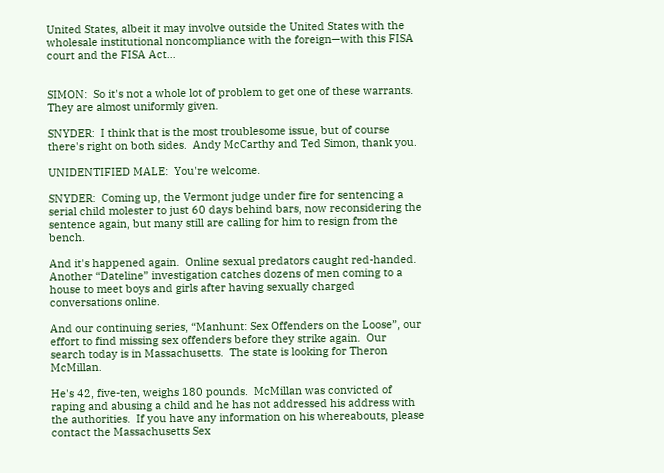United States, albeit it may involve outside the United States with the wholesale institutional noncompliance with the foreign—with this FISA court and the FISA Act...


SIMON:  So it's not a whole lot of problem to get one of these warrants.  They are almost uniformly given.

SNYDER:  I think that is the most troublesome issue, but of course there's right on both sides.  Andy McCarthy and Ted Simon, thank you.

UNIDENTIFIED MALE:  You're welcome.

SNYDER:  Coming up, the Vermont judge under fire for sentencing a serial child molester to just 60 days behind bars, now reconsidering the sentence again, but many still are calling for him to resign from the bench.

And it's happened again.  Online sexual predators caught red-handed.  Another “Dateline” investigation catches dozens of men coming to a house to meet boys and girls after having sexually charged conversations online.

And our continuing series, “Manhunt: Sex Offenders on the Loose”, our effort to find missing sex offenders before they strike again.  Our search today is in Massachusetts.  The state is looking for Theron McMillan.

He's 42, five-ten, weighs 180 pounds.  McMillan was convicted of raping and abusing a child and he has not addressed his address with the authorities.  If you have any information on his whereabouts, please contact the Massachusetts Sex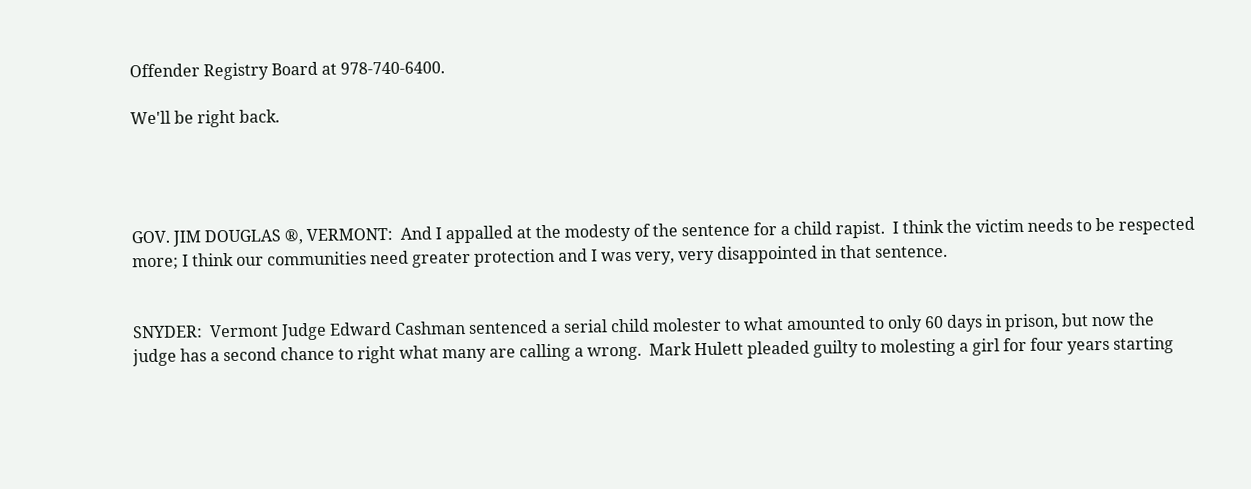Offender Registry Board at 978-740-6400.

We'll be right back.




GOV. JIM DOUGLAS ®, VERMONT:  And I appalled at the modesty of the sentence for a child rapist.  I think the victim needs to be respected more; I think our communities need greater protection and I was very, very disappointed in that sentence.


SNYDER:  Vermont Judge Edward Cashman sentenced a serial child molester to what amounted to only 60 days in prison, but now the judge has a second chance to right what many are calling a wrong.  Mark Hulett pleaded guilty to molesting a girl for four years starting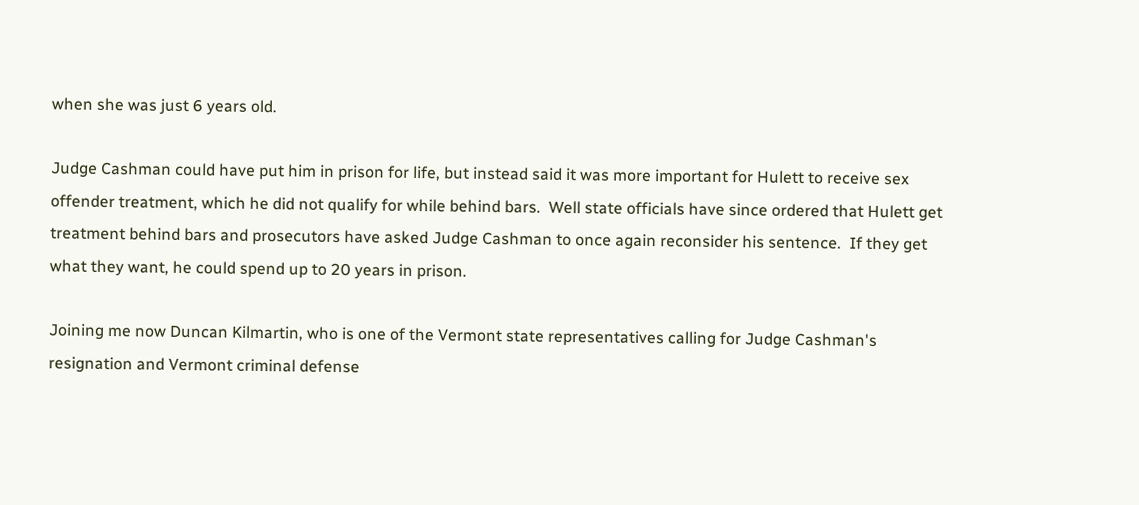when she was just 6 years old.

Judge Cashman could have put him in prison for life, but instead said it was more important for Hulett to receive sex offender treatment, which he did not qualify for while behind bars.  Well state officials have since ordered that Hulett get treatment behind bars and prosecutors have asked Judge Cashman to once again reconsider his sentence.  If they get what they want, he could spend up to 20 years in prison.

Joining me now Duncan Kilmartin, who is one of the Vermont state representatives calling for Judge Cashman's resignation and Vermont criminal defense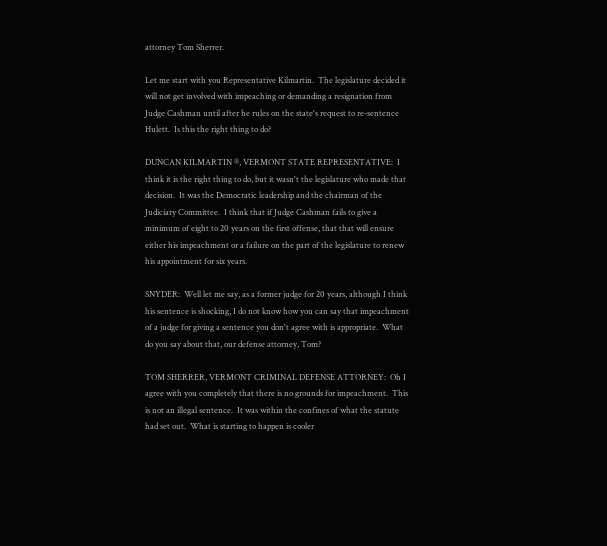attorney Tom Sherrer.

Let me start with you Representative Kilmartin.  The legislature decided it will not get involved with impeaching or demanding a resignation from Judge Cashman until after he rules on the state's request to re-sentence Hulett.  Is this the right thing to do?

DUNCAN KILMARTIN ®, VERMONT STATE REPRESENTATIVE:  I think it is the right thing to do, but it wasn't the legislature who made that decision.  It was the Democratic leadership and the chairman of the Judiciary Committee.  I think that if Judge Cashman fails to give a minimum of eight to 20 years on the first offense, that that will ensure either his impeachment or a failure on the part of the legislature to renew his appointment for six years.

SNYDER:  Well let me say, as a former judge for 20 years, although I think his sentence is shocking, I do not know how you can say that impeachment of a judge for giving a sentence you don't agree with is appropriate.  What do you say about that, our defense attorney, Tom?

TOM SHERRER, VERMONT CRIMINAL DEFENSE ATTORNEY:  Oh I agree with you completely that there is no grounds for impeachment.  This is not an illegal sentence.  It was within the confines of what the statute had set out.  What is starting to happen is cooler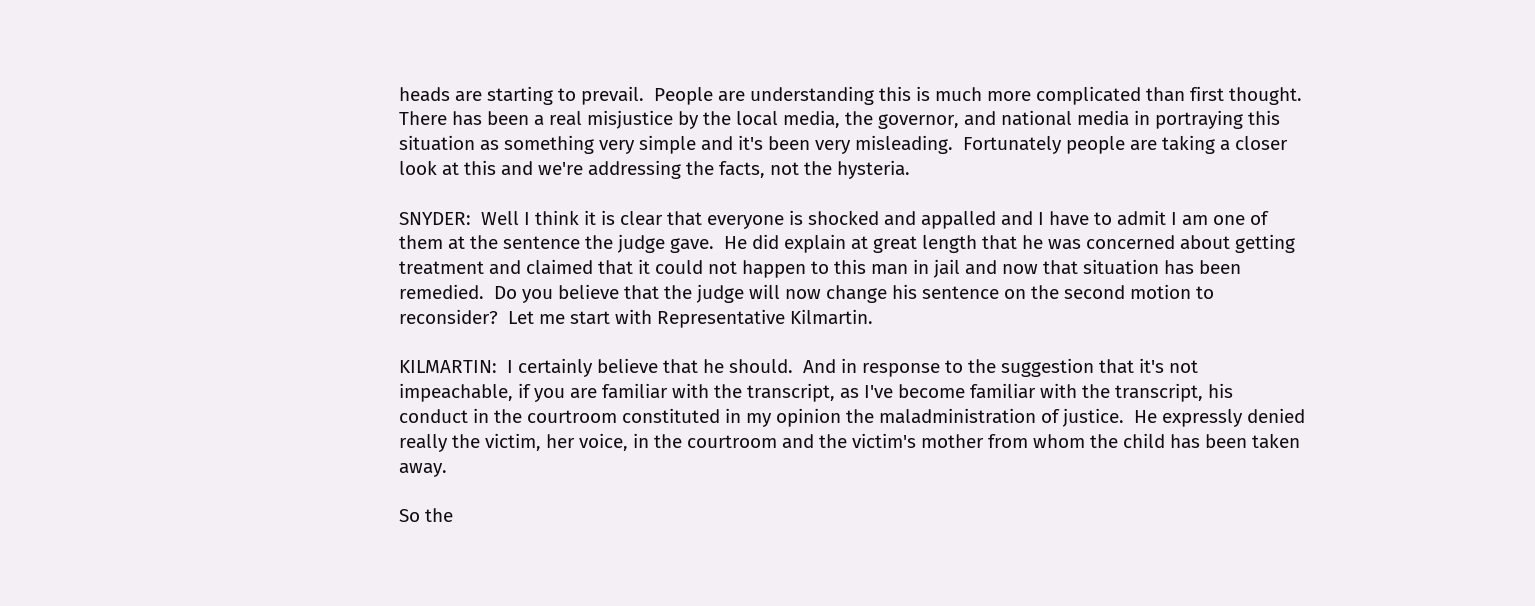heads are starting to prevail.  People are understanding this is much more complicated than first thought.  There has been a real misjustice by the local media, the governor, and national media in portraying this situation as something very simple and it's been very misleading.  Fortunately people are taking a closer look at this and we're addressing the facts, not the hysteria.

SNYDER:  Well I think it is clear that everyone is shocked and appalled and I have to admit I am one of them at the sentence the judge gave.  He did explain at great length that he was concerned about getting treatment and claimed that it could not happen to this man in jail and now that situation has been remedied.  Do you believe that the judge will now change his sentence on the second motion to reconsider?  Let me start with Representative Kilmartin.

KILMARTIN:  I certainly believe that he should.  And in response to the suggestion that it's not impeachable, if you are familiar with the transcript, as I've become familiar with the transcript, his conduct in the courtroom constituted in my opinion the maladministration of justice.  He expressly denied really the victim, her voice, in the courtroom and the victim's mother from whom the child has been taken away.

So the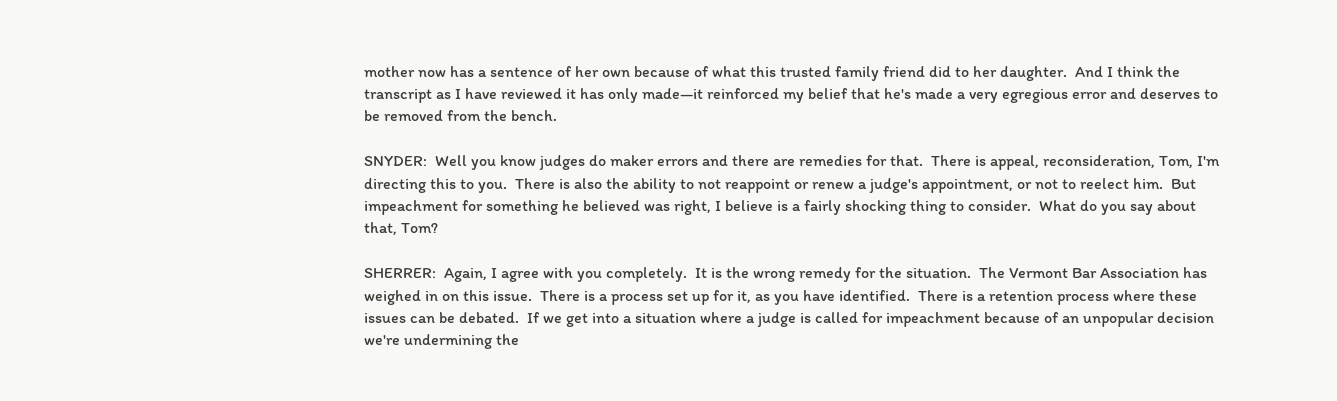mother now has a sentence of her own because of what this trusted family friend did to her daughter.  And I think the transcript as I have reviewed it has only made—it reinforced my belief that he's made a very egregious error and deserves to be removed from the bench.

SNYDER:  Well you know judges do maker errors and there are remedies for that.  There is appeal, reconsideration, Tom, I'm directing this to you.  There is also the ability to not reappoint or renew a judge's appointment, or not to reelect him.  But impeachment for something he believed was right, I believe is a fairly shocking thing to consider.  What do you say about that, Tom?

SHERRER:  Again, I agree with you completely.  It is the wrong remedy for the situation.  The Vermont Bar Association has weighed in on this issue.  There is a process set up for it, as you have identified.  There is a retention process where these issues can be debated.  If we get into a situation where a judge is called for impeachment because of an unpopular decision we're undermining the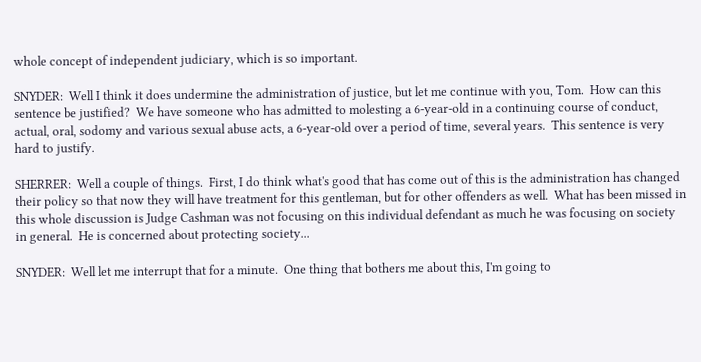whole concept of independent judiciary, which is so important.

SNYDER:  Well I think it does undermine the administration of justice, but let me continue with you, Tom.  How can this sentence be justified?  We have someone who has admitted to molesting a 6-year-old in a continuing course of conduct, actual, oral, sodomy and various sexual abuse acts, a 6-year-old over a period of time, several years.  This sentence is very hard to justify.

SHERRER:  Well a couple of things.  First, I do think what's good that has come out of this is the administration has changed their policy so that now they will have treatment for this gentleman, but for other offenders as well.  What has been missed in this whole discussion is Judge Cashman was not focusing on this individual defendant as much he was focusing on society in general.  He is concerned about protecting society...

SNYDER:  Well let me interrupt that for a minute.  One thing that bothers me about this, I'm going to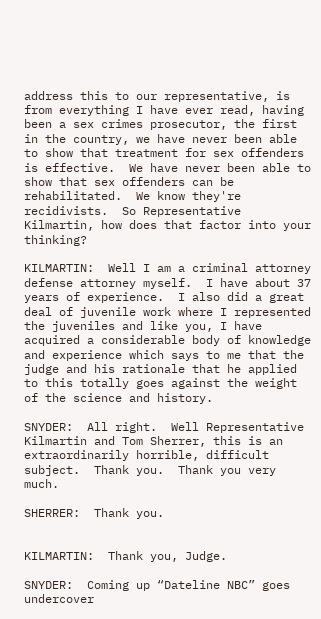address this to our representative, is from everything I have ever read, having been a sex crimes prosecutor, the first in the country, we have never been able to show that treatment for sex offenders is effective.  We have never been able to show that sex offenders can be rehabilitated.  We know they're recidivists.  So Representative Kilmartin, how does that factor into your thinking?

KILMARTIN:  Well I am a criminal attorney defense attorney myself.  I have about 37 years of experience.  I also did a great deal of juvenile work where I represented the juveniles and like you, I have acquired a considerable body of knowledge and experience which says to me that the judge and his rationale that he applied to this totally goes against the weight of the science and history.

SNYDER:  All right.  Well Representative Kilmartin and Tom Sherrer, this is an extraordinarily horrible, difficult subject.  Thank you.  Thank you very much.

SHERRER:  Thank you.


KILMARTIN:  Thank you, Judge.

SNYDER:  Coming up “Dateline NBC” goes undercover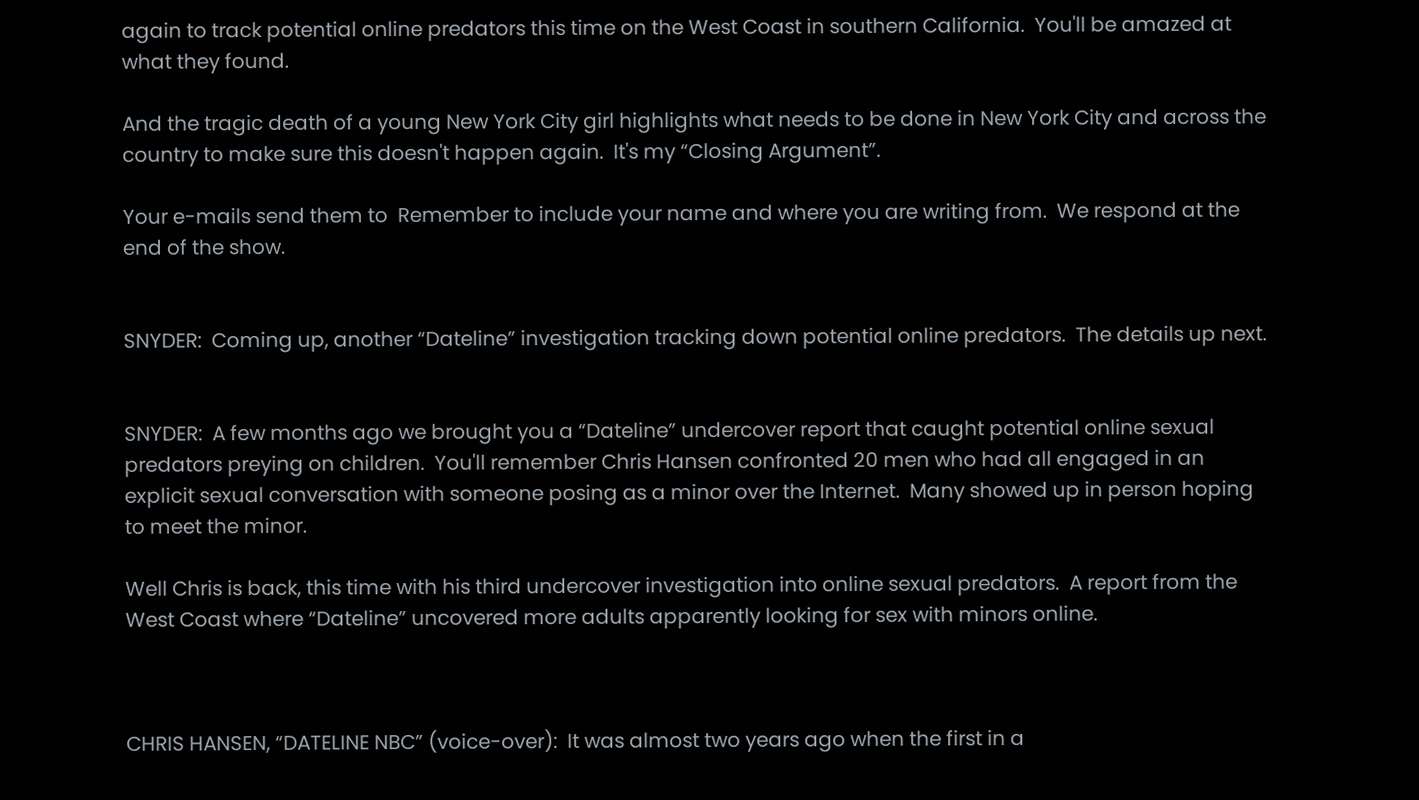again to track potential online predators this time on the West Coast in southern California.  You'll be amazed at what they found.

And the tragic death of a young New York City girl highlights what needs to be done in New York City and across the country to make sure this doesn't happen again.  It's my “Closing Argument”.

Your e-mails send them to  Remember to include your name and where you are writing from.  We respond at the end of the show.


SNYDER:  Coming up, another “Dateline” investigation tracking down potential online predators.  The details up next.


SNYDER:  A few months ago we brought you a “Dateline” undercover report that caught potential online sexual predators preying on children.  You'll remember Chris Hansen confronted 20 men who had all engaged in an explicit sexual conversation with someone posing as a minor over the Internet.  Many showed up in person hoping to meet the minor.

Well Chris is back, this time with his third undercover investigation into online sexual predators.  A report from the West Coast where “Dateline” uncovered more adults apparently looking for sex with minors online.



CHRIS HANSEN, “DATELINE NBC” (voice-over):  It was almost two years ago when the first in a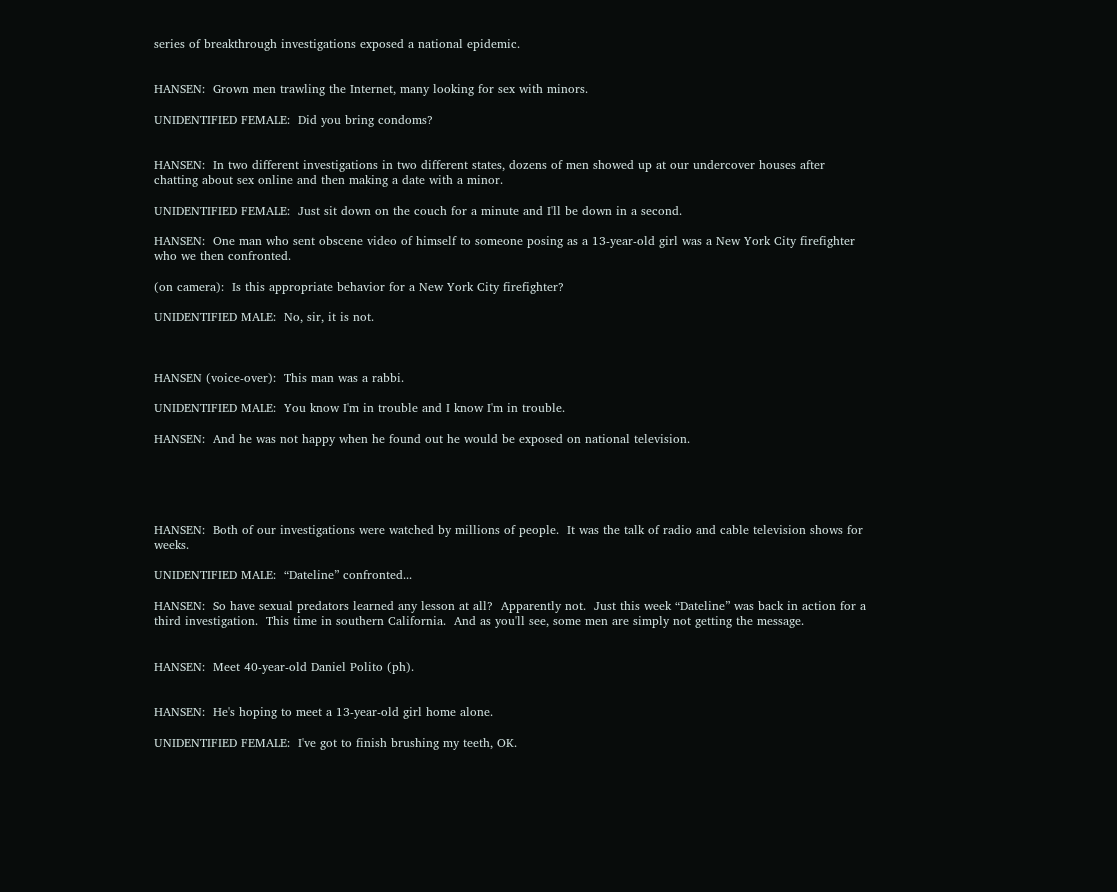series of breakthrough investigations exposed a national epidemic.


HANSEN:  Grown men trawling the Internet, many looking for sex with minors.

UNIDENTIFIED FEMALE:  Did you bring condoms?


HANSEN:  In two different investigations in two different states, dozens of men showed up at our undercover houses after chatting about sex online and then making a date with a minor.

UNIDENTIFIED FEMALE:  Just sit down on the couch for a minute and I'll be down in a second.

HANSEN:  One man who sent obscene video of himself to someone posing as a 13-year-old girl was a New York City firefighter who we then confronted.

(on camera):  Is this appropriate behavior for a New York City firefighter?

UNIDENTIFIED MALE:  No, sir, it is not.



HANSEN (voice-over):  This man was a rabbi.

UNIDENTIFIED MALE:  You know I'm in trouble and I know I'm in trouble.

HANSEN:  And he was not happy when he found out he would be exposed on national television.





HANSEN:  Both of our investigations were watched by millions of people.  It was the talk of radio and cable television shows for weeks.

UNIDENTIFIED MALE:  “Dateline” confronted...

HANSEN:  So have sexual predators learned any lesson at all?  Apparently not.  Just this week “Dateline” was back in action for a third investigation.  This time in southern California.  And as you'll see, some men are simply not getting the message.


HANSEN:  Meet 40-year-old Daniel Polito (ph).


HANSEN:  He's hoping to meet a 13-year-old girl home alone.

UNIDENTIFIED FEMALE:  I've got to finish brushing my teeth, OK.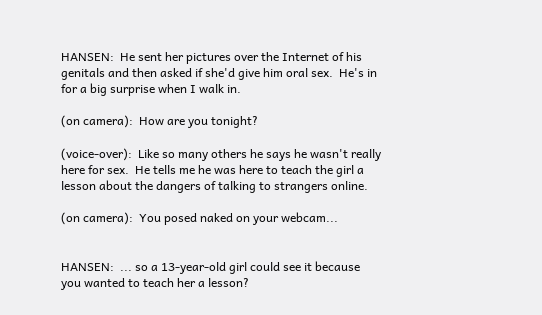HANSEN:  He sent her pictures over the Internet of his genitals and then asked if she'd give him oral sex.  He's in for a big surprise when I walk in.

(on camera):  How are you tonight?

(voice-over):  Like so many others he says he wasn't really here for sex.  He tells me he was here to teach the girl a lesson about the dangers of talking to strangers online.

(on camera):  You posed naked on your webcam...


HANSEN:  ... so a 13-year-old girl could see it because you wanted to teach her a lesson?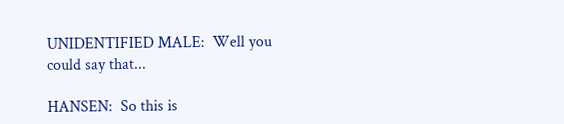UNIDENTIFIED MALE:  Well you could say that...

HANSEN:  So this is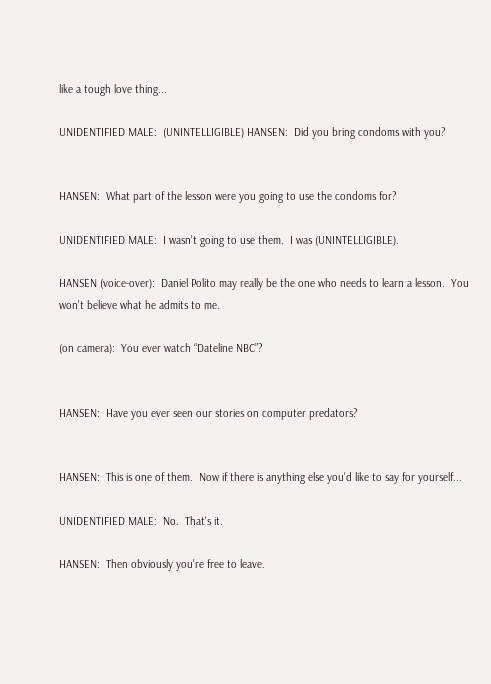like a tough love thing...

UNIDENTIFIED MALE:  (UNINTELLIGIBLE) HANSEN:  Did you bring condoms with you?


HANSEN:  What part of the lesson were you going to use the condoms for?

UNIDENTIFIED MALE:  I wasn't going to use them.  I was (UNINTELLIGIBLE).

HANSEN (voice-over):  Daniel Polito may really be the one who needs to learn a lesson.  You won't believe what he admits to me.

(on camera):  You ever watch “Dateline NBC”?


HANSEN:  Have you ever seen our stories on computer predators?


HANSEN:  This is one of them.  Now if there is anything else you'd like to say for yourself...

UNIDENTIFIED MALE:  No.  That's it.

HANSEN:  Then obviously you're free to leave.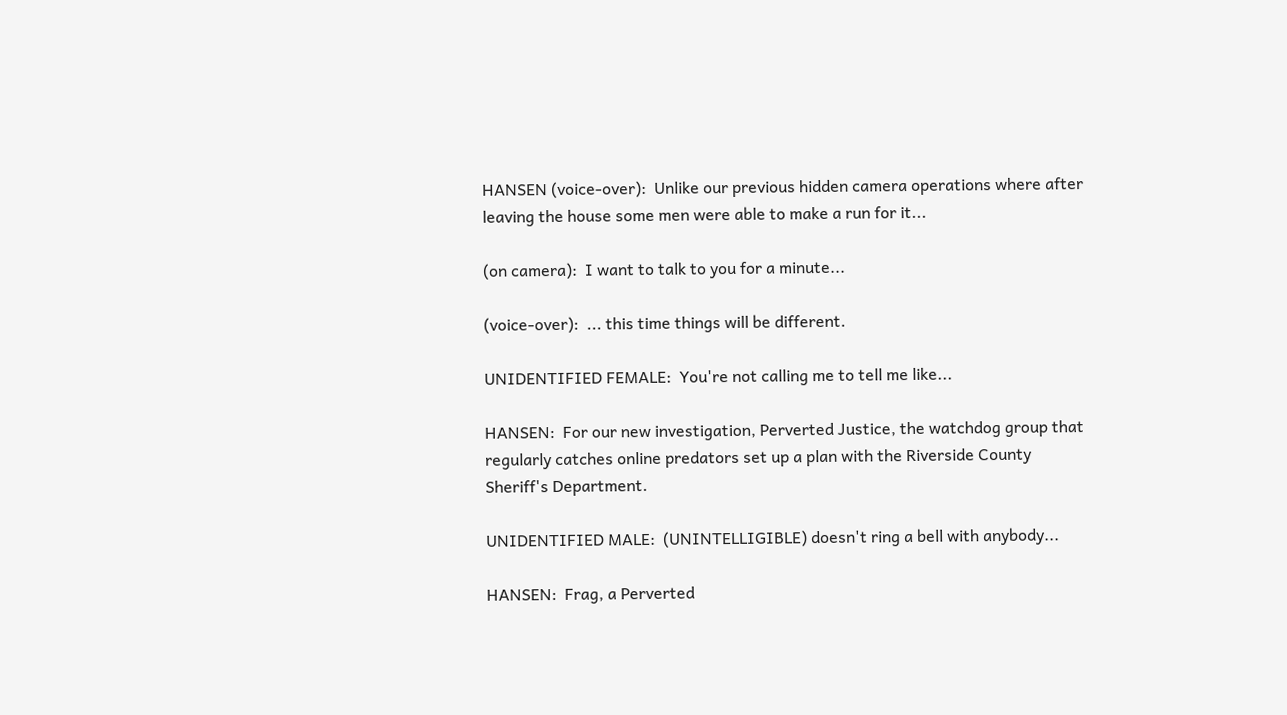HANSEN (voice-over):  Unlike our previous hidden camera operations where after leaving the house some men were able to make a run for it...

(on camera):  I want to talk to you for a minute...

(voice-over):  ... this time things will be different.

UNIDENTIFIED FEMALE:  You're not calling me to tell me like...

HANSEN:  For our new investigation, Perverted Justice, the watchdog group that regularly catches online predators set up a plan with the Riverside County Sheriff's Department.

UNIDENTIFIED MALE:  (UNINTELLIGIBLE) doesn't ring a bell with anybody...

HANSEN:  Frag, a Perverted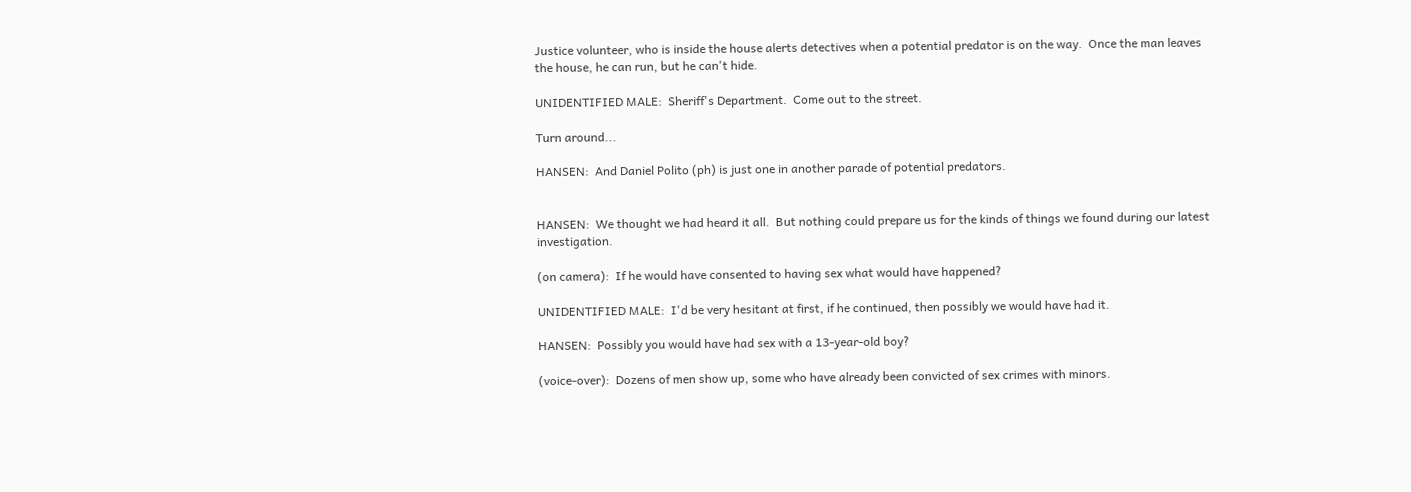Justice volunteer, who is inside the house alerts detectives when a potential predator is on the way.  Once the man leaves the house, he can run, but he can't hide.

UNIDENTIFIED MALE:  Sheriff's Department.  Come out to the street.

Turn around...

HANSEN:  And Daniel Polito (ph) is just one in another parade of potential predators.


HANSEN:  We thought we had heard it all.  But nothing could prepare us for the kinds of things we found during our latest investigation.

(on camera):  If he would have consented to having sex what would have happened?

UNIDENTIFIED MALE:  I'd be very hesitant at first, if he continued, then possibly we would have had it.

HANSEN:  Possibly you would have had sex with a 13-year-old boy?

(voice-over):  Dozens of men show up, some who have already been convicted of sex crimes with minors.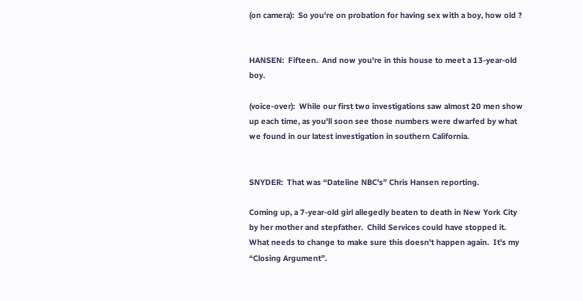(on camera):  So you're on probation for having sex with a boy, how old ?


HANSEN:  Fifteen.  And now you're in this house to meet a 13-year-old boy.

(voice-over):  While our first two investigations saw almost 20 men show up each time, as you'll soon see those numbers were dwarfed by what we found in our latest investigation in southern California.


SNYDER:  That was “Dateline NBC's” Chris Hansen reporting.

Coming up, a 7-year-old girl allegedly beaten to death in New York City by her mother and stepfather.  Child Services could have stopped it.  What needs to change to make sure this doesn't happen again.  It's my “Closing Argument”.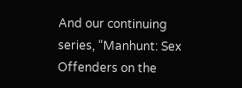And our continuing series, “Manhunt: Sex Offenders on the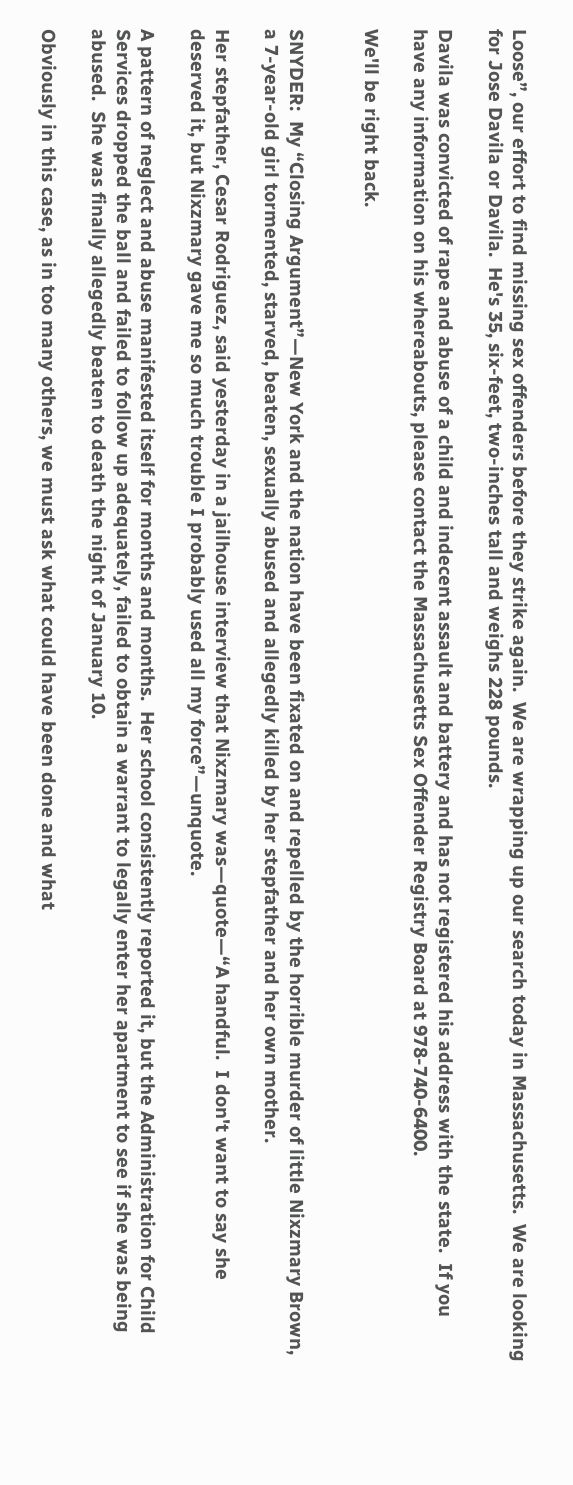Loose”, our effort to find missing sex offenders before they strike again.  We are wrapping up our search today in Massachusetts.  We are looking for Jose Davila or Davila.  He's 35, six-feet, two-inches tall and weighs 228 pounds.

Davila was convicted of rape and abuse of a child and indecent assault and battery and has not registered his address with the state.  If you have any information on his whereabouts, please contact the Massachusetts Sex Offender Registry Board at 978-740-6400.

We'll be right back.


SNYDER:  My “Closing Argument”—New York and the nation have been fixated on and repelled by the horrible murder of little Nixzmary Brown, a 7-year-old girl tormented, starved, beaten, sexually abused and allegedly killed by her stepfather and her own mother.

Her stepfather, Cesar Rodriguez, said yesterday in a jailhouse interview that Nixzmary was—quote—“A handful.  I don't want to say she deserved it, but Nixzmary gave me so much trouble I probably used all my force”—unquote.

A pattern of neglect and abuse manifested itself for months and months.  Her school consistently reported it, but the Administration for Child Services dropped the ball and failed to follow up adequately, failed to obtain a warrant to legally enter her apartment to see if she was being abused.  She was finally allegedly beaten to death the night of January 10.

Obviously in this case, as in too many others, we must ask what could have been done and what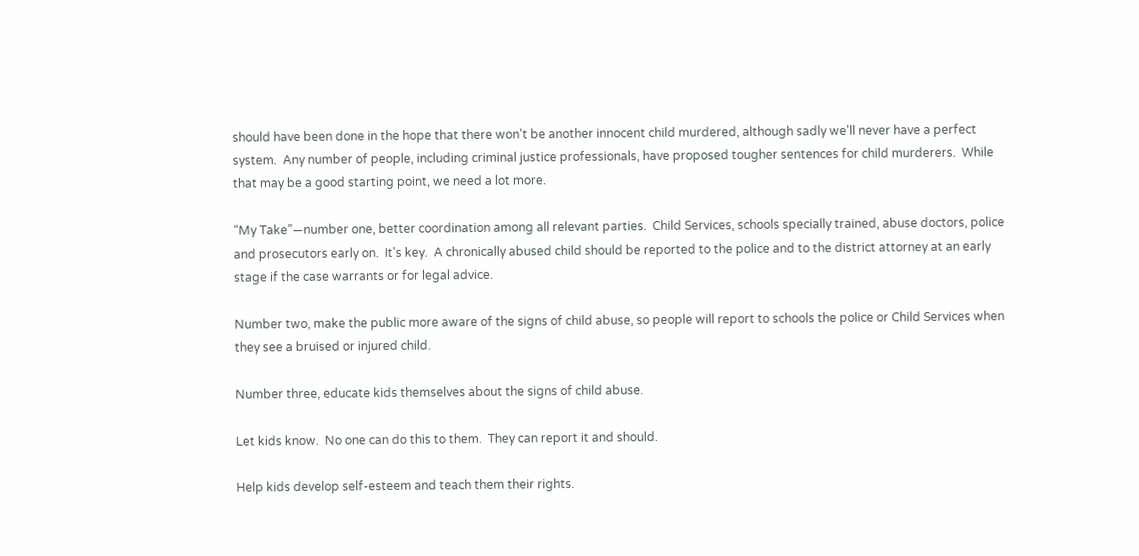should have been done in the hope that there won't be another innocent child murdered, although sadly we'll never have a perfect system.  Any number of people, including criminal justice professionals, have proposed tougher sentences for child murderers.  While that may be a good starting point, we need a lot more.

“My Take”—number one, better coordination among all relevant parties.  Child Services, schools specially trained, abuse doctors, police and prosecutors early on.  It's key.  A chronically abused child should be reported to the police and to the district attorney at an early stage if the case warrants or for legal advice.

Number two, make the public more aware of the signs of child abuse, so people will report to schools the police or Child Services when they see a bruised or injured child.

Number three, educate kids themselves about the signs of child abuse.

Let kids know.  No one can do this to them.  They can report it and should.

Help kids develop self-esteem and teach them their rights.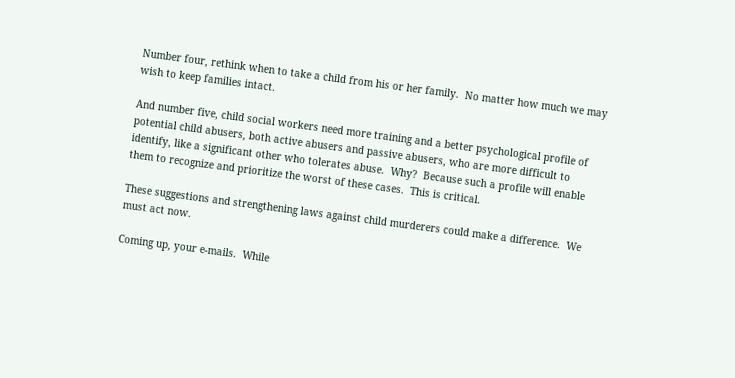Number four, rethink when to take a child from his or her family.  No matter how much we may wish to keep families intact.

And number five, child social workers need more training and a better psychological profile of potential child abusers, both active abusers and passive abusers, who are more difficult to identify, like a significant other who tolerates abuse.  Why?  Because such a profile will enable them to recognize and prioritize the worst of these cases.  This is critical.

These suggestions and strengthening laws against child murderers could make a difference.  We must act now.

Coming up, your e-mails.  While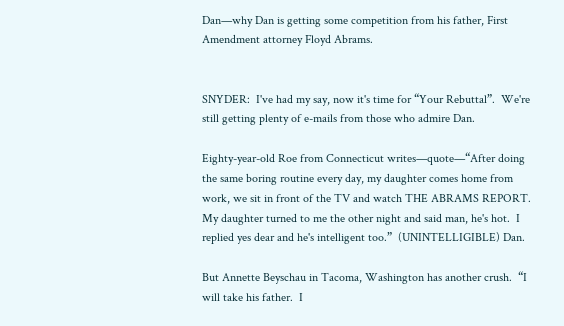Dan—why Dan is getting some competition from his father, First Amendment attorney Floyd Abrams.


SNYDER:  I've had my say, now it's time for “Your Rebuttal”.  We're still getting plenty of e-mails from those who admire Dan.

Eighty-year-old Roe from Connecticut writes—quote—“After doing the same boring routine every day, my daughter comes home from work, we sit in front of the TV and watch THE ABRAMS REPORT.  My daughter turned to me the other night and said man, he's hot.  I replied yes dear and he's intelligent too.”  (UNINTELLIGIBLE) Dan.

But Annette Beyschau in Tacoma, Washington has another crush.  “I will take his father.  I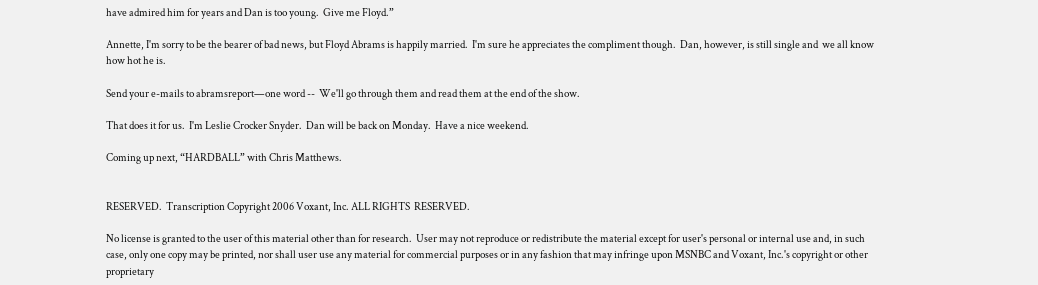have admired him for years and Dan is too young.  Give me Floyd.”

Annette, I'm sorry to be the bearer of bad news, but Floyd Abrams is happily married.  I'm sure he appreciates the compliment though.  Dan, however, is still single and  we all know how hot he is.

Send your e-mails to abramsreport—one word --  We'll go through them and read them at the end of the show.

That does it for us.  I'm Leslie Crocker Snyder.  Dan will be back on Monday.  Have a nice weekend.

Coming up next, “HARDBALL” with Chris Matthews.


RESERVED.  Transcription Copyright 2006 Voxant, Inc. ALL RIGHTS  RESERVED.

No license is granted to the user of this material other than for research.  User may not reproduce or redistribute the material except for user's personal or internal use and, in such case, only one copy may be printed, nor shall user use any material for commercial purposes or in any fashion that may infringe upon MSNBC and Voxant, Inc.'s copyright or other proprietary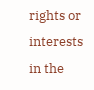rights or interests in the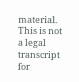material. This is not a legal transcript for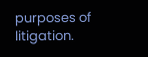purposes of litigation.